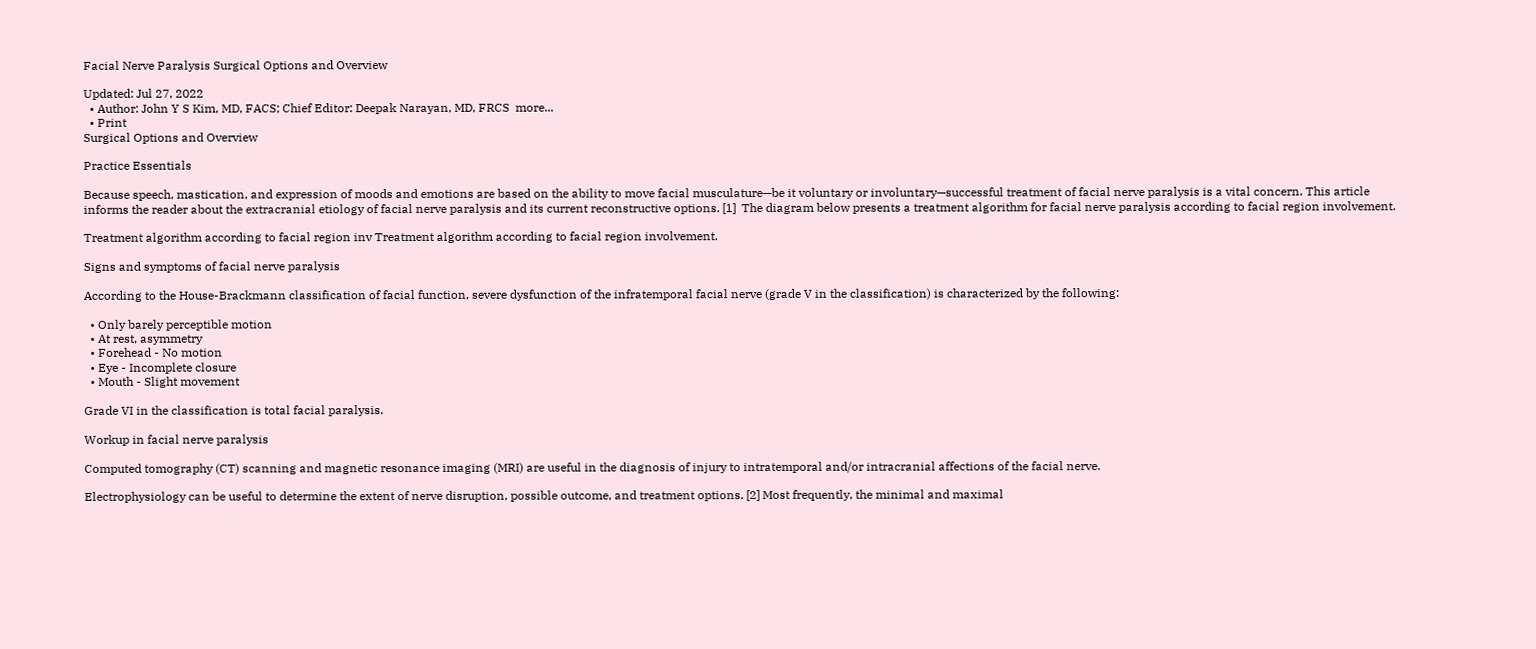Facial Nerve Paralysis Surgical Options and Overview

Updated: Jul 27, 2022
  • Author: John Y S Kim, MD, FACS; Chief Editor: Deepak Narayan, MD, FRCS  more...
  • Print
Surgical Options and Overview

Practice Essentials

Because speech, mastication, and expression of moods and emotions are based on the ability to move facial musculature—be it voluntary or involuntary—successful treatment of facial nerve paralysis is a vital concern. This article informs the reader about the extracranial etiology of facial nerve paralysis and its current reconstructive options. [1]  The diagram below presents a treatment algorithm for facial nerve paralysis according to facial region involvement.

Treatment algorithm according to facial region inv Treatment algorithm according to facial region involvement.

Signs and symptoms of facial nerve paralysis

According to the House-Brackmann classification of facial function, severe dysfunction of the infratemporal facial nerve (grade V in the classification) is characterized by the following:

  • Only barely perceptible motion
  • At rest, asymmetry
  • Forehead - No motion
  • Eye - Incomplete closure
  • Mouth - Slight movement

Grade VI in the classification is total facial paralysis.

Workup in facial nerve paralysis

Computed tomography (CT) scanning and magnetic resonance imaging (MRI) are useful in the diagnosis of injury to intratemporal and/or intracranial affections of the facial nerve.

Electrophysiology can be useful to determine the extent of nerve disruption, possible outcome, and treatment options. [2] Most frequently, the minimal and maximal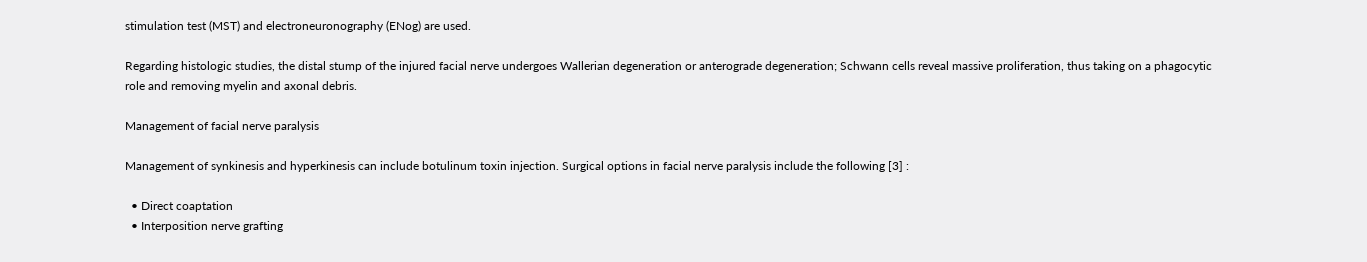stimulation test (MST) and electroneuronography (ENog) are used.

Regarding histologic studies, the distal stump of the injured facial nerve undergoes Wallerian degeneration or anterograde degeneration; Schwann cells reveal massive proliferation, thus taking on a phagocytic role and removing myelin and axonal debris.

Management of facial nerve paralysis

Management of synkinesis and hyperkinesis can include botulinum toxin injection. Surgical options in facial nerve paralysis include the following [3] :

  • Direct coaptation
  • Interposition nerve grafting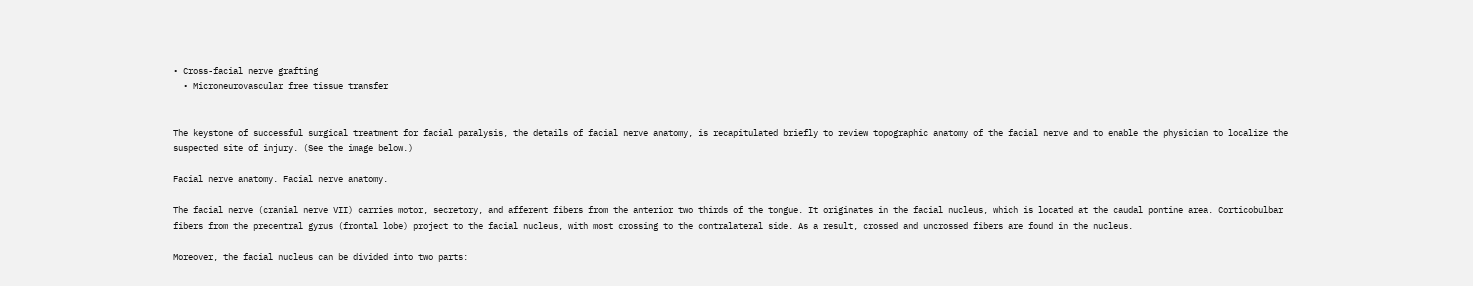• Cross-facial nerve grafting
  • Microneurovascular free tissue transfer


The keystone of successful surgical treatment for facial paralysis, the details of facial nerve anatomy, is recapitulated briefly to review topographic anatomy of the facial nerve and to enable the physician to localize the suspected site of injury. (See the image below.)

Facial nerve anatomy. Facial nerve anatomy.

The facial nerve (cranial nerve VII) carries motor, secretory, and afferent fibers from the anterior two thirds of the tongue. It originates in the facial nucleus, which is located at the caudal pontine area. Corticobulbar fibers from the precentral gyrus (frontal lobe) project to the facial nucleus, with most crossing to the contralateral side. As a result, crossed and uncrossed fibers are found in the nucleus.

Moreover, the facial nucleus can be divided into two parts: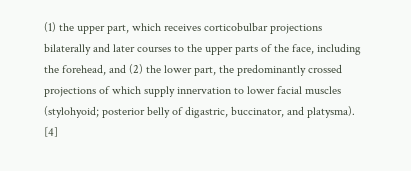(1) the upper part, which receives corticobulbar projections bilaterally and later courses to the upper parts of the face, including the forehead, and (2) the lower part, the predominantly crossed projections of which supply innervation to lower facial muscles (stylohyoid; posterior belly of digastric, buccinator, and platysma). [4]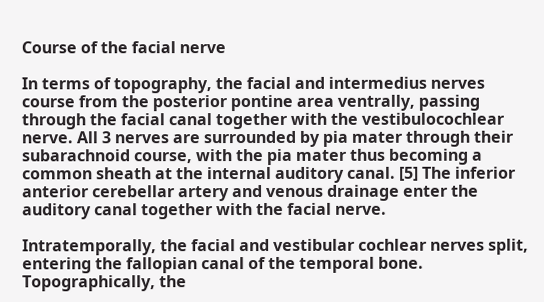Course of the facial nerve

In terms of topography, the facial and intermedius nerves course from the posterior pontine area ventrally, passing through the facial canal together with the vestibulocochlear nerve. All 3 nerves are surrounded by pia mater through their subarachnoid course, with the pia mater thus becoming a common sheath at the internal auditory canal. [5] The inferior anterior cerebellar artery and venous drainage enter the auditory canal together with the facial nerve.

Intratemporally, the facial and vestibular cochlear nerves split, entering the fallopian canal of the temporal bone. Topographically, the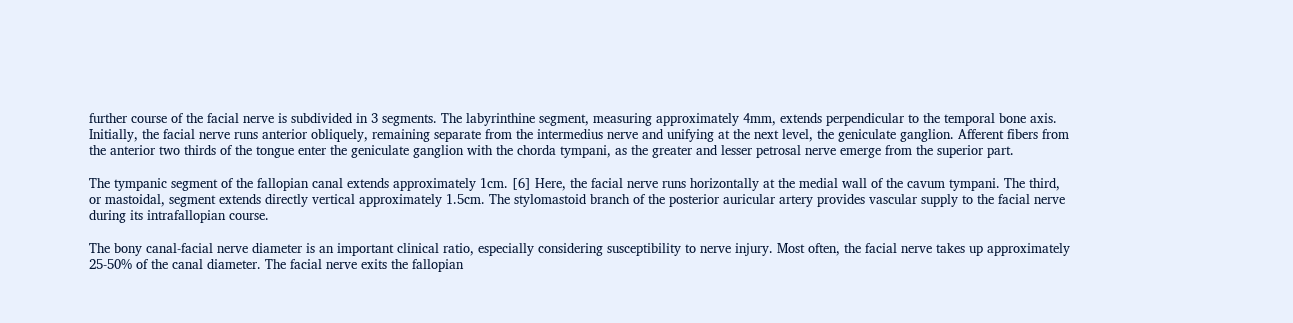further course of the facial nerve is subdivided in 3 segments. The labyrinthine segment, measuring approximately 4mm, extends perpendicular to the temporal bone axis. Initially, the facial nerve runs anterior obliquely, remaining separate from the intermedius nerve and unifying at the next level, the geniculate ganglion. Afferent fibers from the anterior two thirds of the tongue enter the geniculate ganglion with the chorda tympani, as the greater and lesser petrosal nerve emerge from the superior part.

The tympanic segment of the fallopian canal extends approximately 1cm. [6] Here, the facial nerve runs horizontally at the medial wall of the cavum tympani. The third, or mastoidal, segment extends directly vertical approximately 1.5cm. The stylomastoid branch of the posterior auricular artery provides vascular supply to the facial nerve during its intrafallopian course.

The bony canal-facial nerve diameter is an important clinical ratio, especially considering susceptibility to nerve injury. Most often, the facial nerve takes up approximately 25-50% of the canal diameter. The facial nerve exits the fallopian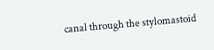canal through the stylomastoid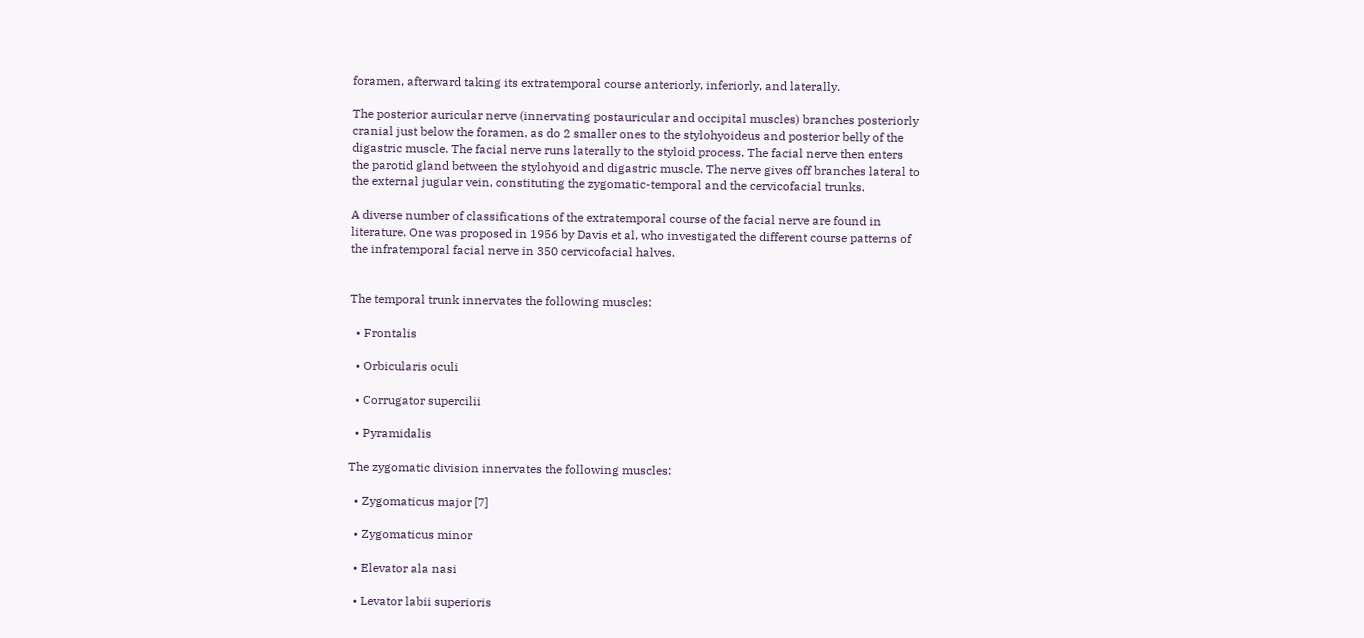foramen, afterward taking its extratemporal course anteriorly, inferiorly, and laterally.

The posterior auricular nerve (innervating postauricular and occipital muscles) branches posteriorly cranial just below the foramen, as do 2 smaller ones to the stylohyoideus and posterior belly of the digastric muscle. The facial nerve runs laterally to the styloid process. The facial nerve then enters the parotid gland between the stylohyoid and digastric muscle. The nerve gives off branches lateral to the external jugular vein, constituting the zygomatic-temporal and the cervicofacial trunks.

A diverse number of classifications of the extratemporal course of the facial nerve are found in literature. One was proposed in 1956 by Davis et al, who investigated the different course patterns of the infratemporal facial nerve in 350 cervicofacial halves.


The temporal trunk innervates the following muscles:

  • Frontalis

  • Orbicularis oculi

  • Corrugator supercilii

  • Pyramidalis

The zygomatic division innervates the following muscles:

  • Zygomaticus major [7]

  • Zygomaticus minor

  • Elevator ala nasi

  • Levator labii superioris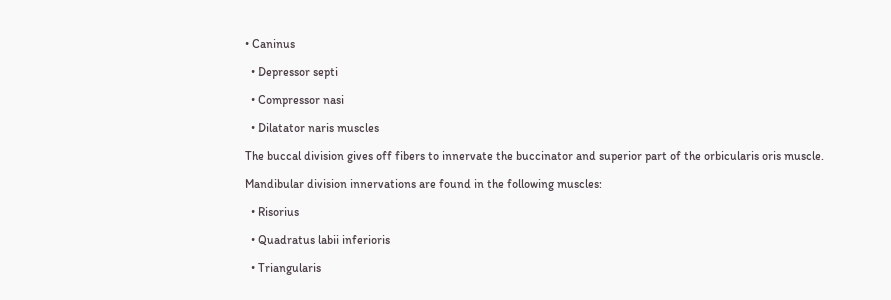• Caninus

  • Depressor septi

  • Compressor nasi

  • Dilatator naris muscles

The buccal division gives off fibers to innervate the buccinator and superior part of the orbicularis oris muscle.

Mandibular division innervations are found in the following muscles:

  • Risorius

  • Quadratus labii inferioris

  • Triangularis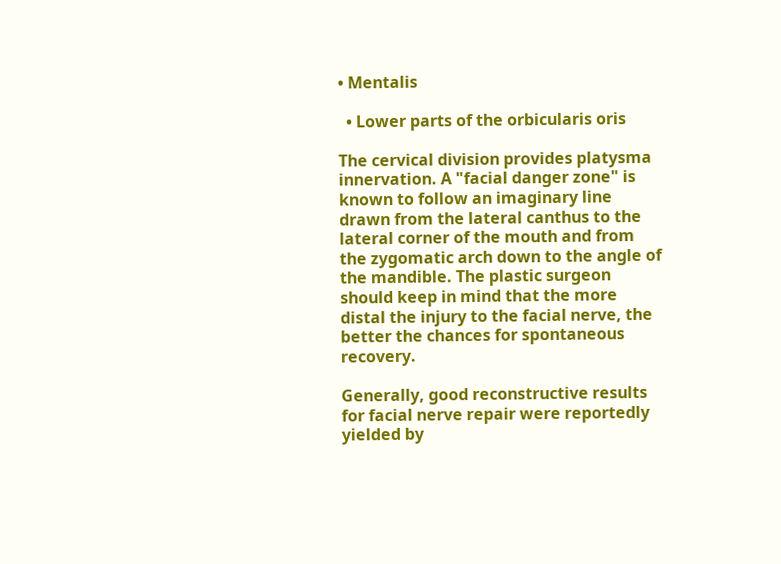• Mentalis

  • Lower parts of the orbicularis oris

The cervical division provides platysma innervation. A "facial danger zone" is known to follow an imaginary line drawn from the lateral canthus to the lateral corner of the mouth and from the zygomatic arch down to the angle of the mandible. The plastic surgeon should keep in mind that the more distal the injury to the facial nerve, the better the chances for spontaneous recovery.

Generally, good reconstructive results for facial nerve repair were reportedly yielded by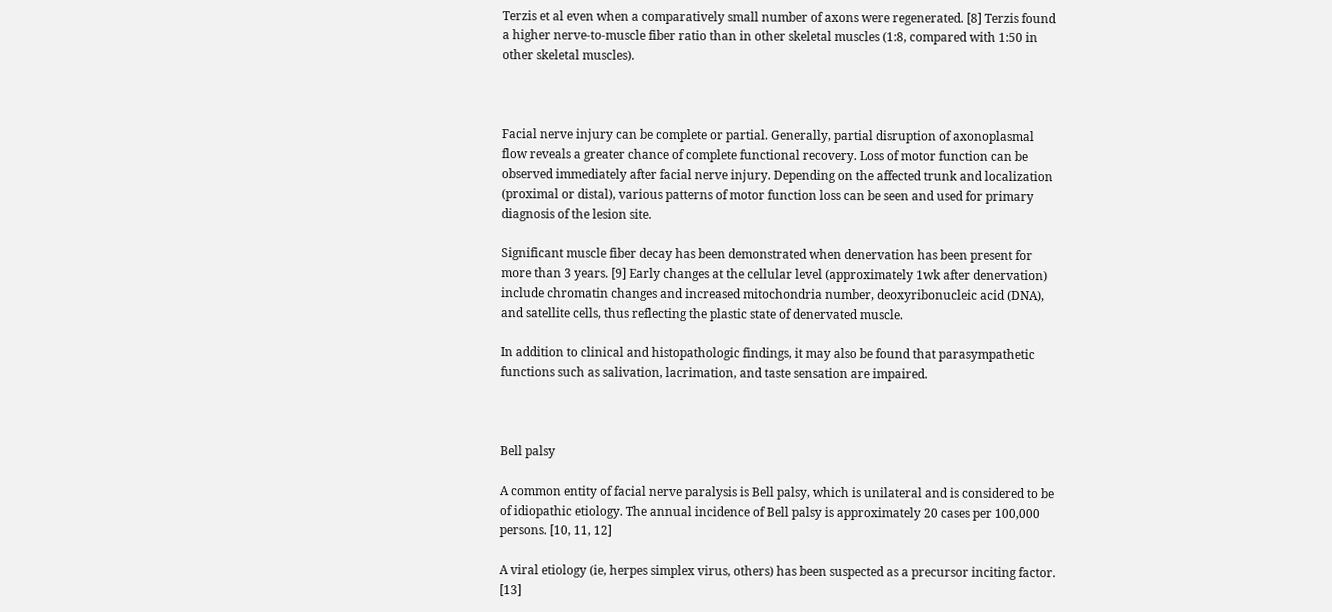Terzis et al even when a comparatively small number of axons were regenerated. [8] Terzis found a higher nerve-to-muscle fiber ratio than in other skeletal muscles (1:8, compared with 1:50 in other skeletal muscles).



Facial nerve injury can be complete or partial. Generally, partial disruption of axonoplasmal flow reveals a greater chance of complete functional recovery. Loss of motor function can be observed immediately after facial nerve injury. Depending on the affected trunk and localization (proximal or distal), various patterns of motor function loss can be seen and used for primary diagnosis of the lesion site.

Significant muscle fiber decay has been demonstrated when denervation has been present for more than 3 years. [9] Early changes at the cellular level (approximately 1wk after denervation) include chromatin changes and increased mitochondria number, deoxyribonucleic acid (DNA), and satellite cells, thus reflecting the plastic state of denervated muscle.

In addition to clinical and histopathologic findings, it may also be found that parasympathetic functions such as salivation, lacrimation, and taste sensation are impaired.



Bell palsy

A common entity of facial nerve paralysis is Bell palsy, which is unilateral and is considered to be of idiopathic etiology. The annual incidence of Bell palsy is approximately 20 cases per 100,000 persons. [10, 11, 12]

A viral etiology (ie, herpes simplex virus, others) has been suspected as a precursor inciting factor. [13]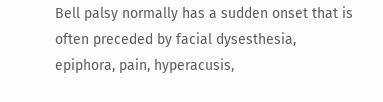Bell palsy normally has a sudden onset that is often preceded by facial dysesthesia, epiphora, pain, hyperacusis,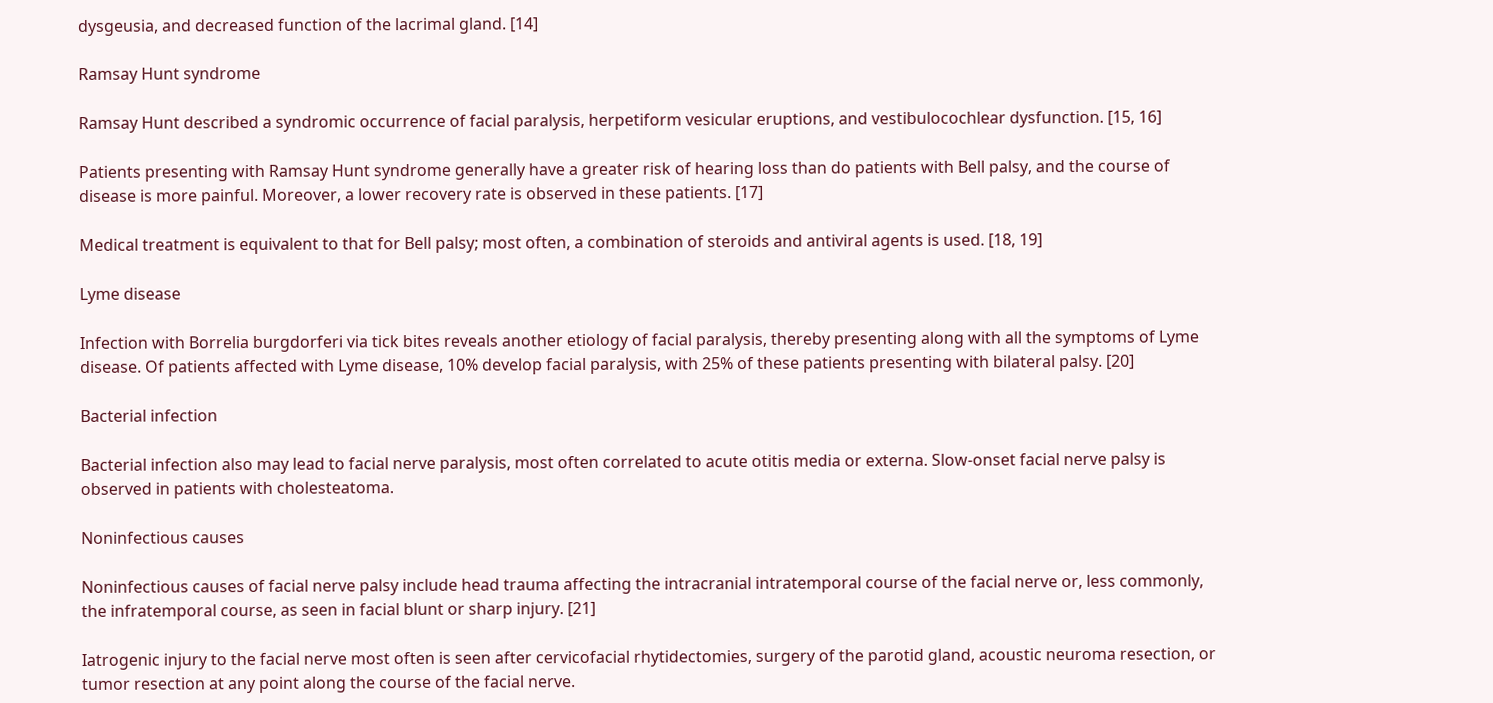dysgeusia, and decreased function of the lacrimal gland. [14]

Ramsay Hunt syndrome

Ramsay Hunt described a syndromic occurrence of facial paralysis, herpetiform vesicular eruptions, and vestibulocochlear dysfunction. [15, 16]

Patients presenting with Ramsay Hunt syndrome generally have a greater risk of hearing loss than do patients with Bell palsy, and the course of disease is more painful. Moreover, a lower recovery rate is observed in these patients. [17]

Medical treatment is equivalent to that for Bell palsy; most often, a combination of steroids and antiviral agents is used. [18, 19]

Lyme disease

Infection with Borrelia burgdorferi via tick bites reveals another etiology of facial paralysis, thereby presenting along with all the symptoms of Lyme disease. Of patients affected with Lyme disease, 10% develop facial paralysis, with 25% of these patients presenting with bilateral palsy. [20]

Bacterial infection

Bacterial infection also may lead to facial nerve paralysis, most often correlated to acute otitis media or externa. Slow-onset facial nerve palsy is observed in patients with cholesteatoma.

Noninfectious causes

Noninfectious causes of facial nerve palsy include head trauma affecting the intracranial intratemporal course of the facial nerve or, less commonly, the infratemporal course, as seen in facial blunt or sharp injury. [21]

Iatrogenic injury to the facial nerve most often is seen after cervicofacial rhytidectomies, surgery of the parotid gland, acoustic neuroma resection, or tumor resection at any point along the course of the facial nerve.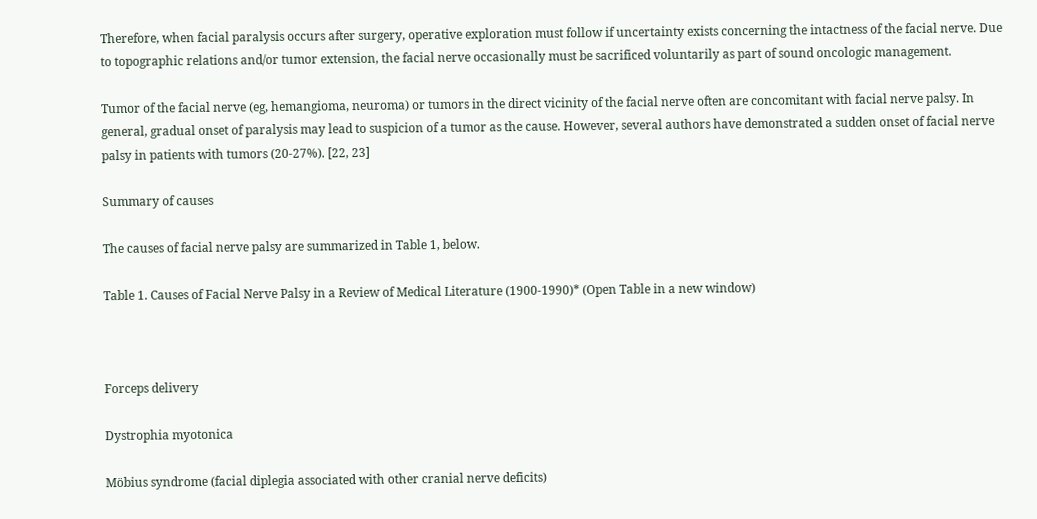Therefore, when facial paralysis occurs after surgery, operative exploration must follow if uncertainty exists concerning the intactness of the facial nerve. Due to topographic relations and/or tumor extension, the facial nerve occasionally must be sacrificed voluntarily as part of sound oncologic management.

Tumor of the facial nerve (eg, hemangioma, neuroma) or tumors in the direct vicinity of the facial nerve often are concomitant with facial nerve palsy. In general, gradual onset of paralysis may lead to suspicion of a tumor as the cause. However, several authors have demonstrated a sudden onset of facial nerve palsy in patients with tumors (20-27%). [22, 23]

Summary of causes

The causes of facial nerve palsy are summarized in Table 1, below.

Table 1. Causes of Facial Nerve Palsy in a Review of Medical Literature (1900-1990)* (Open Table in a new window)



Forceps delivery

Dystrophia myotonica

Möbius syndrome (facial diplegia associated with other cranial nerve deficits)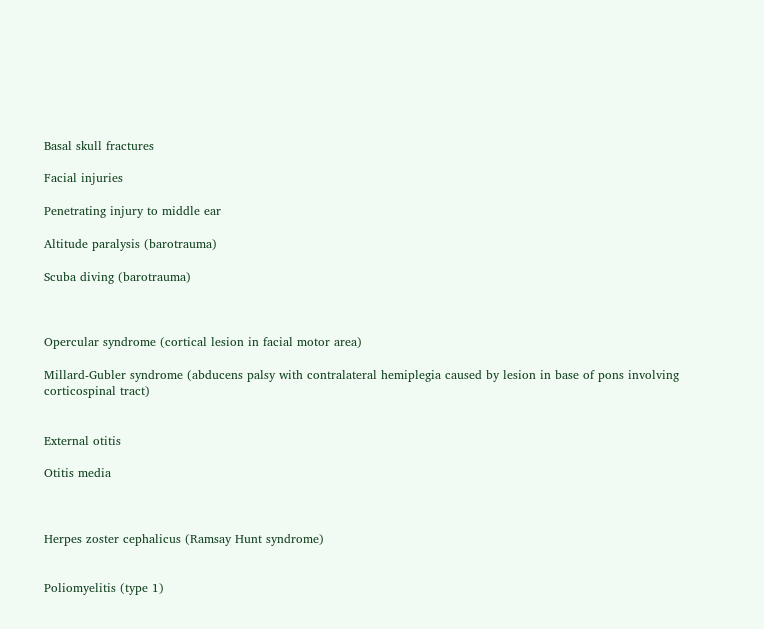Basal skull fractures

Facial injuries

Penetrating injury to middle ear

Altitude paralysis (barotrauma)

Scuba diving (barotrauma)



Opercular syndrome (cortical lesion in facial motor area)

Millard-Gubler syndrome (abducens palsy with contralateral hemiplegia caused by lesion in base of pons involving corticospinal tract)


External otitis

Otitis media



Herpes zoster cephalicus (Ramsay Hunt syndrome)


Poliomyelitis (type 1)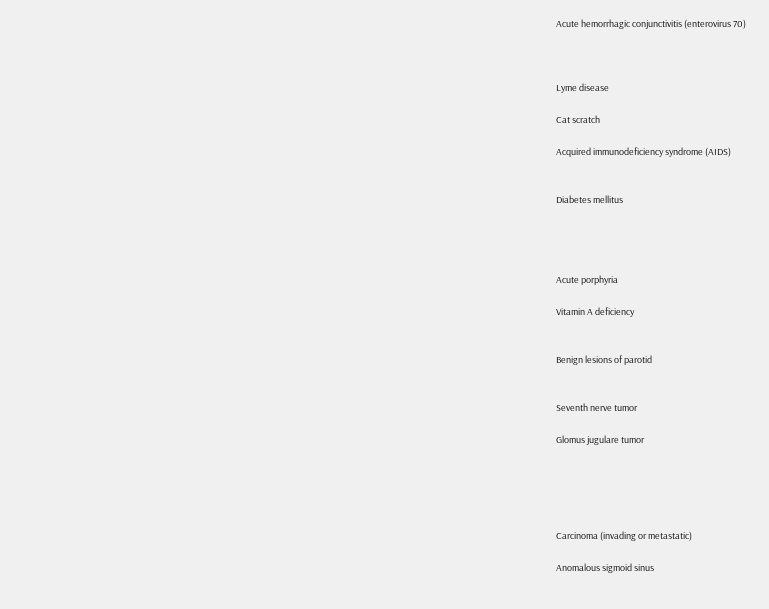Acute hemorrhagic conjunctivitis (enterovirus 70)



Lyme disease

Cat scratch

Acquired immunodeficiency syndrome (AIDS)


Diabetes mellitus




Acute porphyria

Vitamin A deficiency


Benign lesions of parotid


Seventh nerve tumor

Glomus jugulare tumor





Carcinoma (invading or metastatic)

Anomalous sigmoid sinus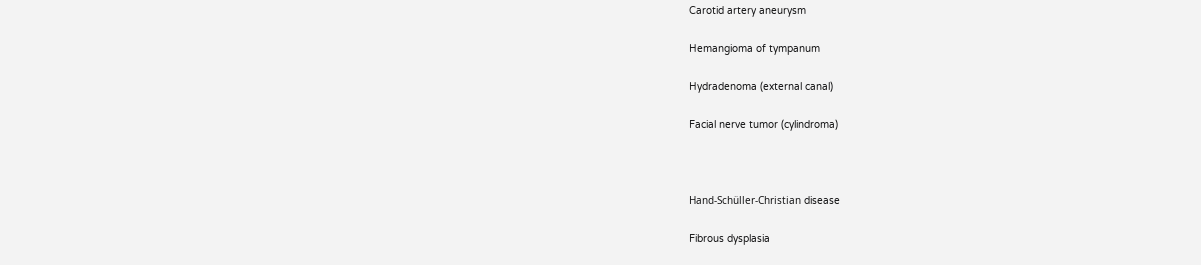Carotid artery aneurysm

Hemangioma of tympanum

Hydradenoma (external canal)

Facial nerve tumor (cylindroma)



Hand-Schüller-Christian disease

Fibrous dysplasia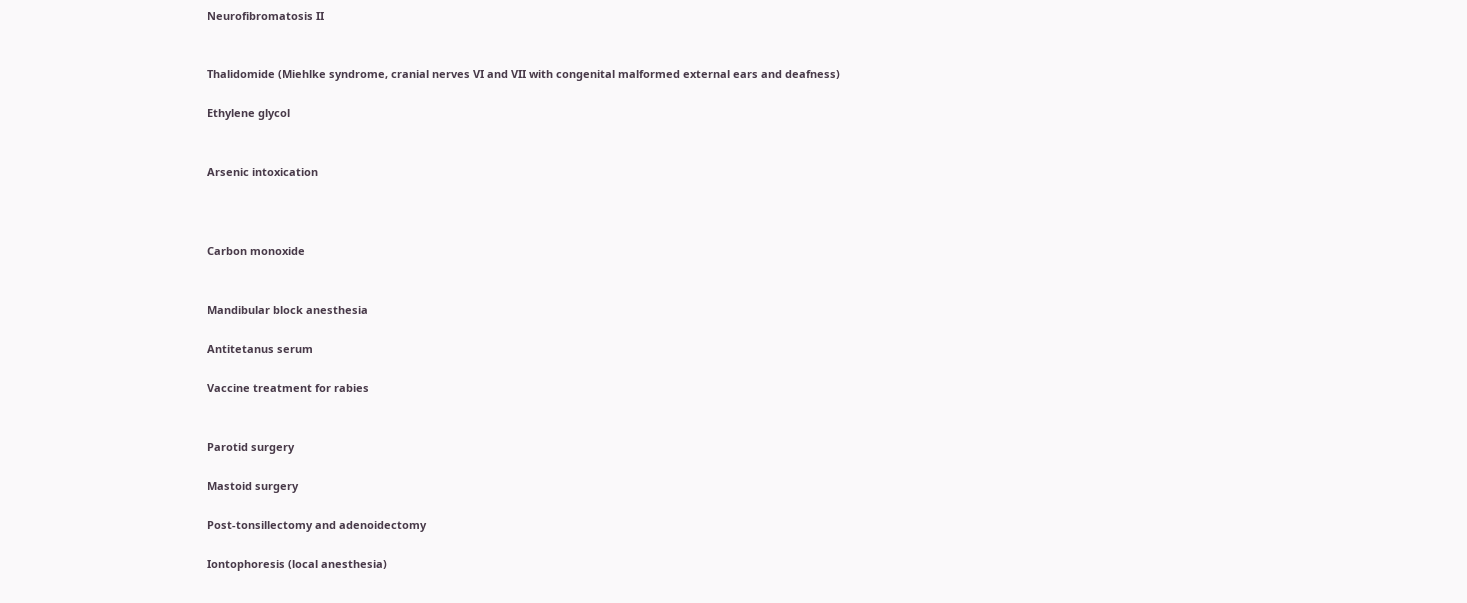Neurofibromatosis II


Thalidomide (Miehlke syndrome, cranial nerves VI and VII with congenital malformed external ears and deafness)

Ethylene glycol


Arsenic intoxication



Carbon monoxide


Mandibular block anesthesia

Antitetanus serum

Vaccine treatment for rabies


Parotid surgery

Mastoid surgery

Post-tonsillectomy and adenoidectomy

Iontophoresis (local anesthesia)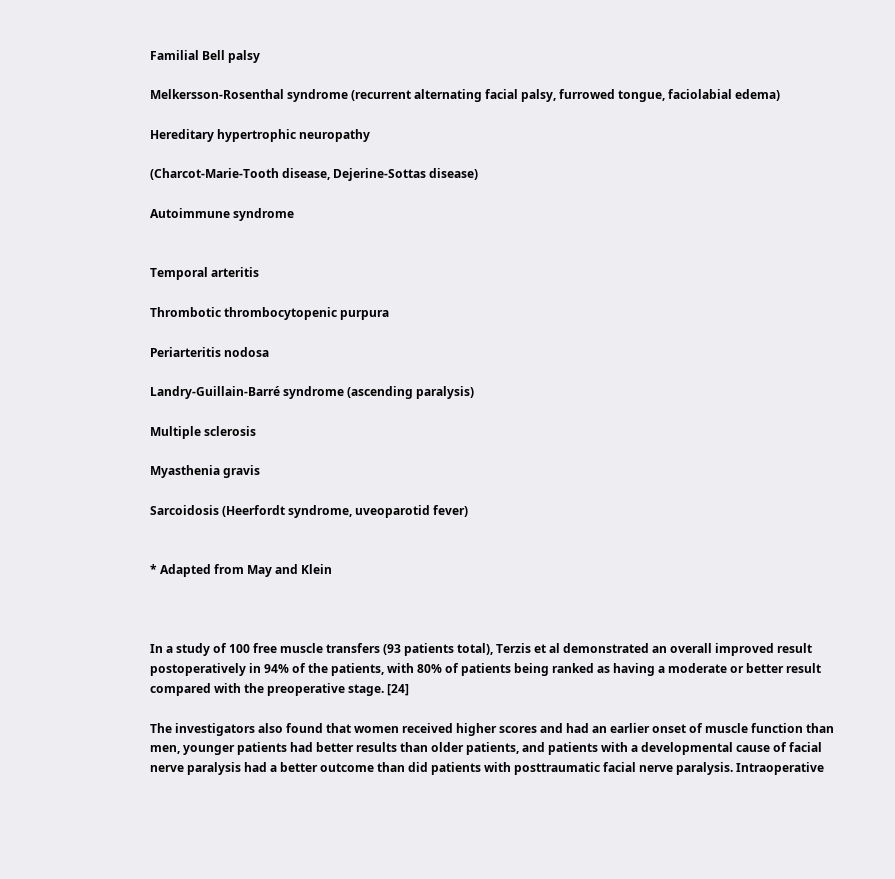Familial Bell palsy

Melkersson-Rosenthal syndrome (recurrent alternating facial palsy, furrowed tongue, faciolabial edema)

Hereditary hypertrophic neuropathy

(Charcot-Marie-Tooth disease, Dejerine-Sottas disease)

Autoimmune syndrome


Temporal arteritis

Thrombotic thrombocytopenic purpura

Periarteritis nodosa

Landry-Guillain-Barré syndrome (ascending paralysis)

Multiple sclerosis

Myasthenia gravis

Sarcoidosis (Heerfordt syndrome, uveoparotid fever)


* Adapted from May and Klein



In a study of 100 free muscle transfers (93 patients total), Terzis et al demonstrated an overall improved result postoperatively in 94% of the patients, with 80% of patients being ranked as having a moderate or better result compared with the preoperative stage. [24]

The investigators also found that women received higher scores and had an earlier onset of muscle function than men, younger patients had better results than older patients, and patients with a developmental cause of facial nerve paralysis had a better outcome than did patients with posttraumatic facial nerve paralysis. Intraoperative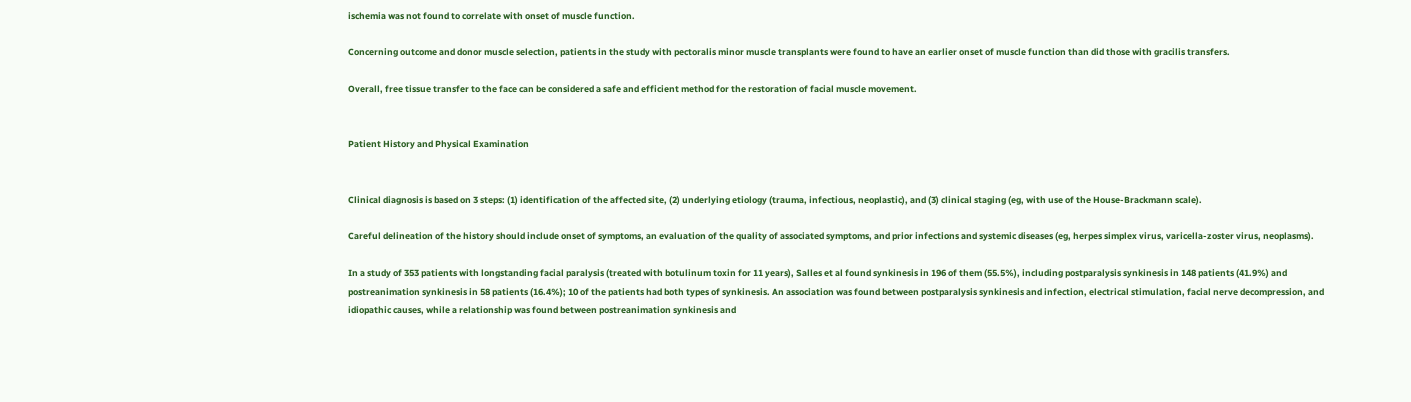ischemia was not found to correlate with onset of muscle function.

Concerning outcome and donor muscle selection, patients in the study with pectoralis minor muscle transplants were found to have an earlier onset of muscle function than did those with gracilis transfers.

Overall, free tissue transfer to the face can be considered a safe and efficient method for the restoration of facial muscle movement.


Patient History and Physical Examination


Clinical diagnosis is based on 3 steps: (1) identification of the affected site, (2) underlying etiology (trauma, infectious, neoplastic), and (3) clinical staging (eg, with use of the House-Brackmann scale).

Careful delineation of the history should include onset of symptoms, an evaluation of the quality of associated symptoms, and prior infections and systemic diseases (eg, herpes simplex virus, varicella-zoster virus, neoplasms).

In a study of 353 patients with longstanding facial paralysis (treated with botulinum toxin for 11 years), Salles et al found synkinesis in 196 of them (55.5%), including postparalysis synkinesis in 148 patients (41.9%) and postreanimation synkinesis in 58 patients (16.4%); 10 of the patients had both types of synkinesis. An association was found between postparalysis synkinesis and infection, electrical stimulation, facial nerve decompression, and idiopathic causes, while a relationship was found between postreanimation synkinesis and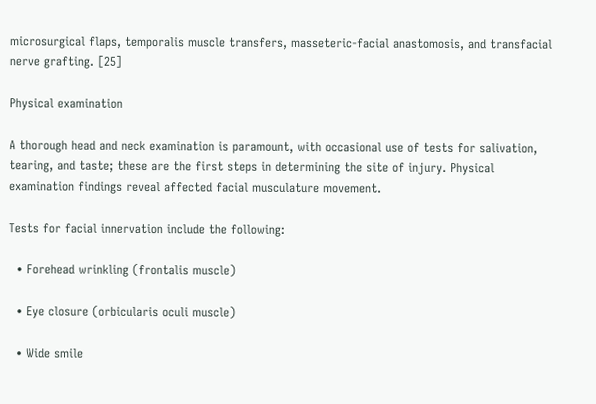microsurgical flaps, temporalis muscle transfers, masseteric-facial anastomosis, and transfacial nerve grafting. [25]

Physical examination

A thorough head and neck examination is paramount, with occasional use of tests for salivation, tearing, and taste; these are the first steps in determining the site of injury. Physical examination findings reveal affected facial musculature movement.

Tests for facial innervation include the following:

  • Forehead wrinkling (frontalis muscle)

  • Eye closure (orbicularis oculi muscle)

  • Wide smile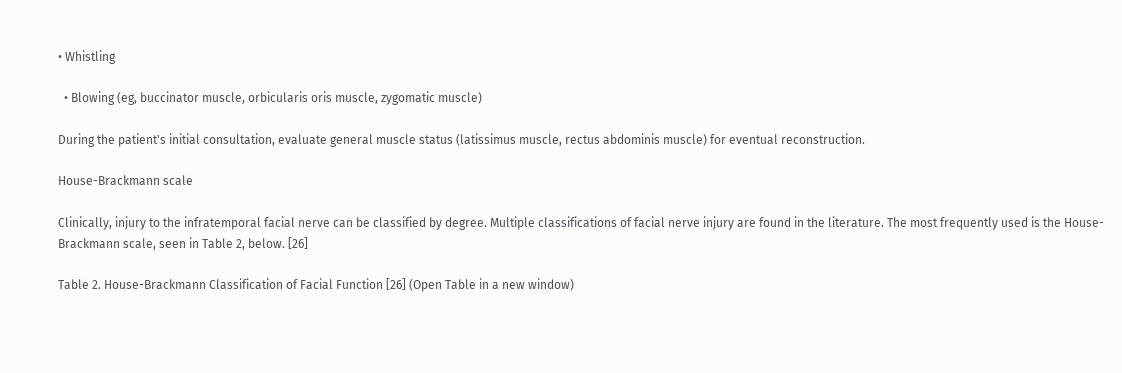• Whistling

  • Blowing (eg, buccinator muscle, orbicularis oris muscle, zygomatic muscle)

During the patient's initial consultation, evaluate general muscle status (latissimus muscle, rectus abdominis muscle) for eventual reconstruction.

House-Brackmann scale

Clinically, injury to the infratemporal facial nerve can be classified by degree. Multiple classifications of facial nerve injury are found in the literature. The most frequently used is the House-Brackmann scale, seen in Table 2, below. [26]

Table 2. House-Brackmann Classification of Facial Function [26] (Open Table in a new window)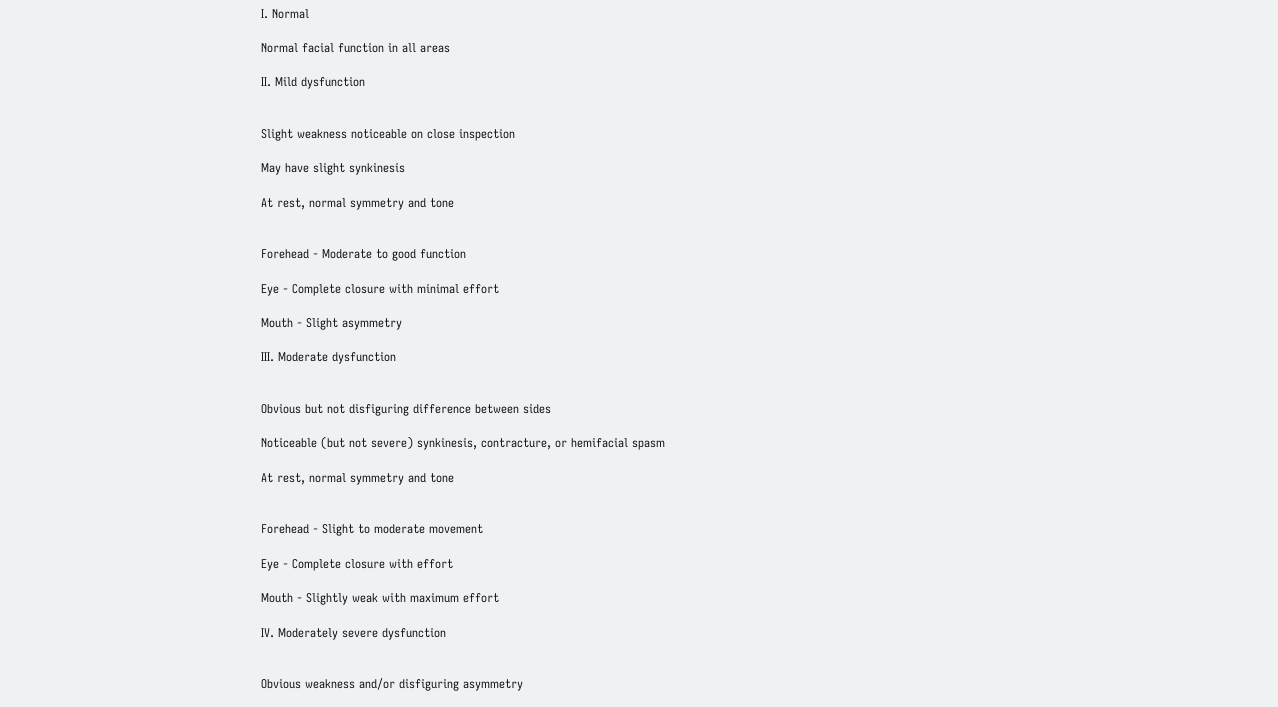I. Normal

Normal facial function in all areas

II. Mild dysfunction


Slight weakness noticeable on close inspection

May have slight synkinesis

At rest, normal symmetry and tone


Forehead - Moderate to good function

Eye - Complete closure with minimal effort

Mouth - Slight asymmetry

III. Moderate dysfunction


Obvious but not disfiguring difference between sides

Noticeable (but not severe) synkinesis, contracture, or hemifacial spasm

At rest, normal symmetry and tone


Forehead - Slight to moderate movement

Eye - Complete closure with effort

Mouth - Slightly weak with maximum effort

IV. Moderately severe dysfunction


Obvious weakness and/or disfiguring asymmetry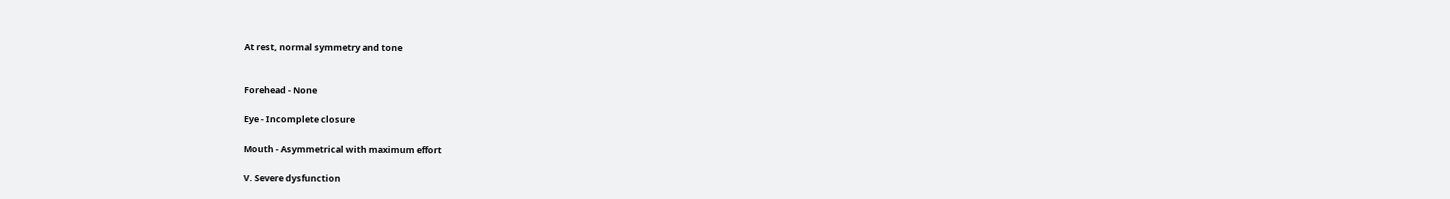At rest, normal symmetry and tone


Forehead - None

Eye - Incomplete closure

Mouth - Asymmetrical with maximum effort

V. Severe dysfunction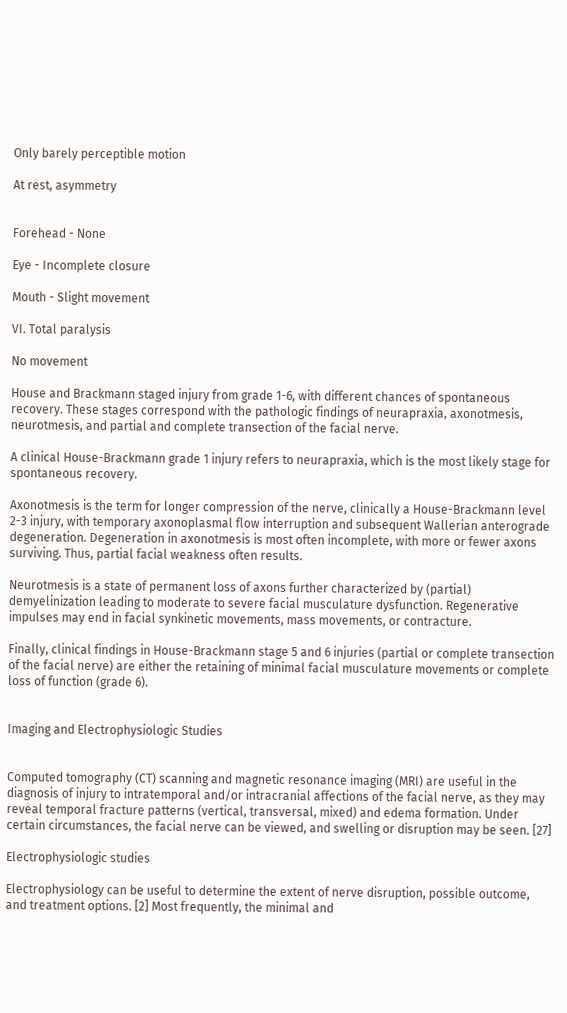Only barely perceptible motion

At rest, asymmetry


Forehead - None

Eye - Incomplete closure

Mouth - Slight movement

VI. Total paralysis

No movement

House and Brackmann staged injury from grade 1-6, with different chances of spontaneous recovery. These stages correspond with the pathologic findings of neurapraxia, axonotmesis, neurotmesis, and partial and complete transection of the facial nerve.

A clinical House-Brackmann grade 1 injury refers to neurapraxia, which is the most likely stage for spontaneous recovery.

Axonotmesis is the term for longer compression of the nerve, clinically a House-Brackmann level 2-3 injury, with temporary axonoplasmal flow interruption and subsequent Wallerian anterograde degeneration. Degeneration in axonotmesis is most often incomplete, with more or fewer axons surviving. Thus, partial facial weakness often results.

Neurotmesis is a state of permanent loss of axons further characterized by (partial) demyelinization leading to moderate to severe facial musculature dysfunction. Regenerative impulses may end in facial synkinetic movements, mass movements, or contracture.

Finally, clinical findings in House-Brackmann stage 5 and 6 injuries (partial or complete transection of the facial nerve) are either the retaining of minimal facial musculature movements or complete loss of function (grade 6).


Imaging and Electrophysiologic Studies


Computed tomography (CT) scanning and magnetic resonance imaging (MRI) are useful in the diagnosis of injury to intratemporal and/or intracranial affections of the facial nerve, as they may reveal temporal fracture patterns (vertical, transversal, mixed) and edema formation. Under certain circumstances, the facial nerve can be viewed, and swelling or disruption may be seen. [27]

Electrophysiologic studies

Electrophysiology can be useful to determine the extent of nerve disruption, possible outcome, and treatment options. [2] Most frequently, the minimal and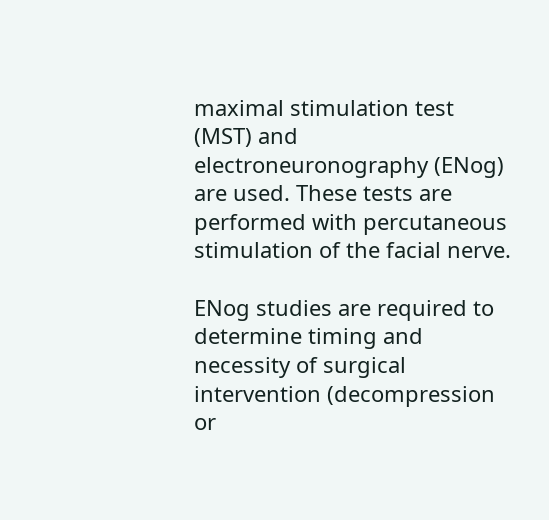maximal stimulation test (MST) and electroneuronography (ENog) are used. These tests are performed with percutaneous stimulation of the facial nerve.

ENog studies are required to determine timing and necessity of surgical intervention (decompression or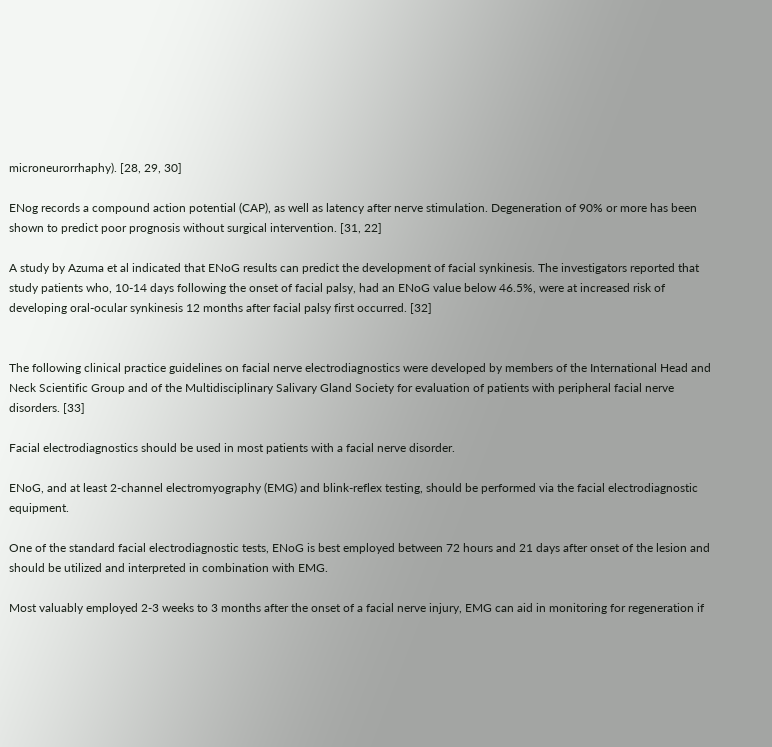microneurorrhaphy). [28, 29, 30]

ENog records a compound action potential (CAP), as well as latency after nerve stimulation. Degeneration of 90% or more has been shown to predict poor prognosis without surgical intervention. [31, 22]

A study by Azuma et al indicated that ENoG results can predict the development of facial synkinesis. The investigators reported that study patients who, 10-14 days following the onset of facial palsy, had an ENoG value below 46.5%, were at increased risk of developing oral-ocular synkinesis 12 months after facial palsy first occurred. [32]


The following clinical practice guidelines on facial nerve electrodiagnostics were developed by members of the International Head and Neck Scientific Group and of the Multidisciplinary Salivary Gland Society for evaluation of patients with peripheral facial nerve disorders. [33]

Facial electrodiagnostics should be used in most patients with a facial nerve disorder.

ENoG, and at least 2-channel electromyography (EMG) and blink-reflex testing, should be performed via the facial electrodiagnostic equipment.

One of the standard facial electrodiagnostic tests, ENoG is best employed between 72 hours and 21 days after onset of the lesion and should be utilized and interpreted in combination with EMG.

Most valuably employed 2-3 weeks to 3 months after the onset of a facial nerve injury, EMG can aid in monitoring for regeneration if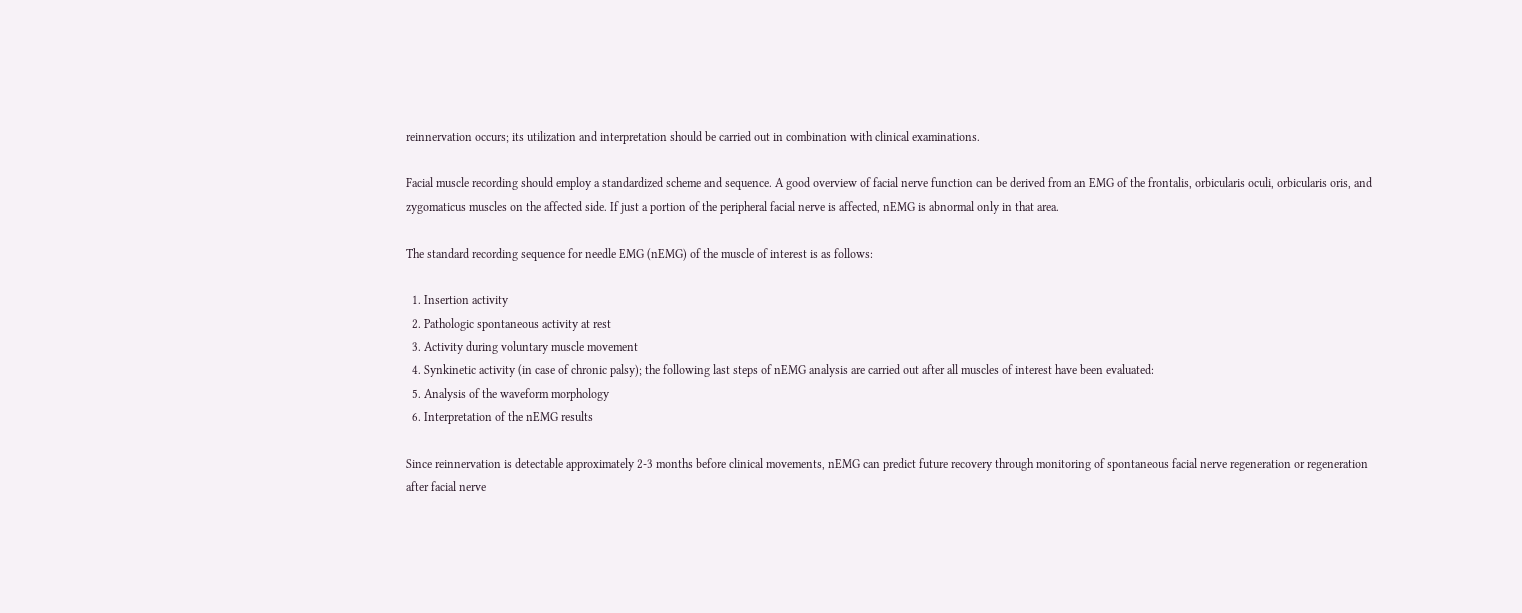reinnervation occurs; its utilization and interpretation should be carried out in combination with clinical examinations.

Facial muscle recording should employ a standardized scheme and sequence. A good overview of facial nerve function can be derived from an EMG of the frontalis, orbicularis oculi, orbicularis oris, and zygomaticus muscles on the affected side. If just a portion of the peripheral facial nerve is affected, nEMG is abnormal only in that area.

The standard recording sequence for needle EMG (nEMG) of the muscle of interest is as follows:

  1. Insertion activity
  2. Pathologic spontaneous activity at rest
  3. Activity during voluntary muscle movement
  4. Synkinetic activity (in case of chronic palsy); the following last steps of nEMG analysis are carried out after all muscles of interest have been evaluated:
  5. Analysis of the waveform morphology
  6. Interpretation of the nEMG results

Since reinnervation is detectable approximately 2-3 months before clinical movements, nEMG can predict future recovery through monitoring of spontaneous facial nerve regeneration or regeneration after facial nerve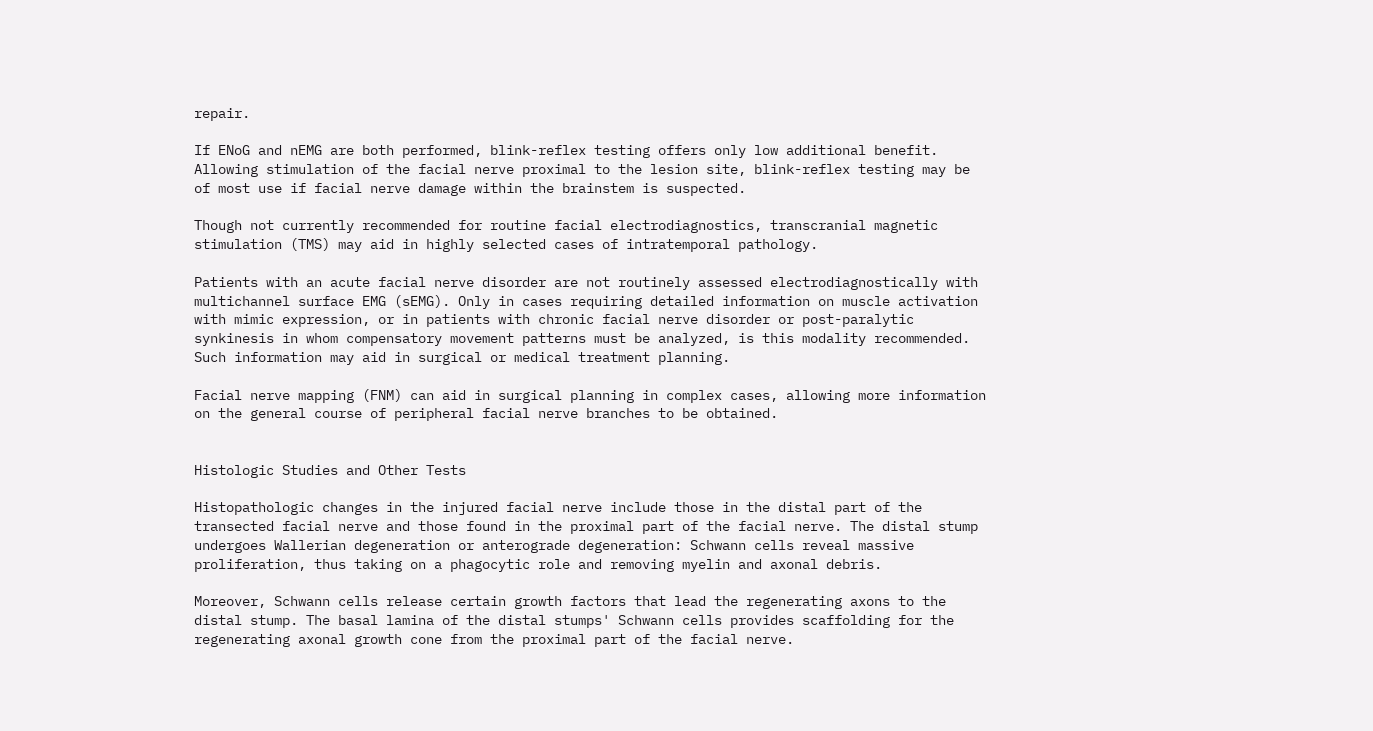repair.

If ENoG and nEMG are both performed, blink-reflex testing offers only low additional benefit. Allowing stimulation of the facial nerve proximal to the lesion site, blink-reflex testing may be of most use if facial nerve damage within the brainstem is suspected.

Though not currently recommended for routine facial electrodiagnostics, transcranial magnetic stimulation (TMS) may aid in highly selected cases of intratemporal pathology.

Patients with an acute facial nerve disorder are not routinely assessed electrodiagnostically with multichannel surface EMG (sEMG). Only in cases requiring detailed information on muscle activation with mimic expression, or in patients with chronic facial nerve disorder or post-paralytic synkinesis in whom compensatory movement patterns must be analyzed, is this modality recommended. Such information may aid in surgical or medical treatment planning.

Facial nerve mapping (FNM) can aid in surgical planning in complex cases, allowing more information on the general course of peripheral facial nerve branches to be obtained.


Histologic Studies and Other Tests

Histopathologic changes in the injured facial nerve include those in the distal part of the transected facial nerve and those found in the proximal part of the facial nerve. The distal stump undergoes Wallerian degeneration or anterograde degeneration: Schwann cells reveal massive proliferation, thus taking on a phagocytic role and removing myelin and axonal debris.

Moreover, Schwann cells release certain growth factors that lead the regenerating axons to the distal stump. The basal lamina of the distal stumps' Schwann cells provides scaffolding for the regenerating axonal growth cone from the proximal part of the facial nerve.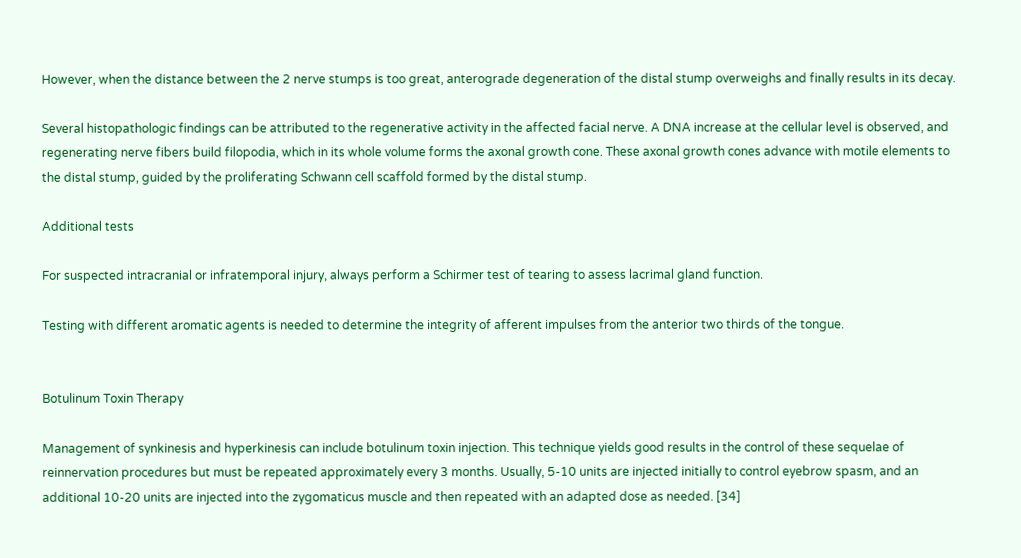However, when the distance between the 2 nerve stumps is too great, anterograde degeneration of the distal stump overweighs and finally results in its decay.

Several histopathologic findings can be attributed to the regenerative activity in the affected facial nerve. A DNA increase at the cellular level is observed, and regenerating nerve fibers build filopodia, which in its whole volume forms the axonal growth cone. These axonal growth cones advance with motile elements to the distal stump, guided by the proliferating Schwann cell scaffold formed by the distal stump.

Additional tests

For suspected intracranial or infratemporal injury, always perform a Schirmer test of tearing to assess lacrimal gland function.

Testing with different aromatic agents is needed to determine the integrity of afferent impulses from the anterior two thirds of the tongue.


Botulinum Toxin Therapy

Management of synkinesis and hyperkinesis can include botulinum toxin injection. This technique yields good results in the control of these sequelae of reinnervation procedures but must be repeated approximately every 3 months. Usually, 5-10 units are injected initially to control eyebrow spasm, and an additional 10-20 units are injected into the zygomaticus muscle and then repeated with an adapted dose as needed. [34]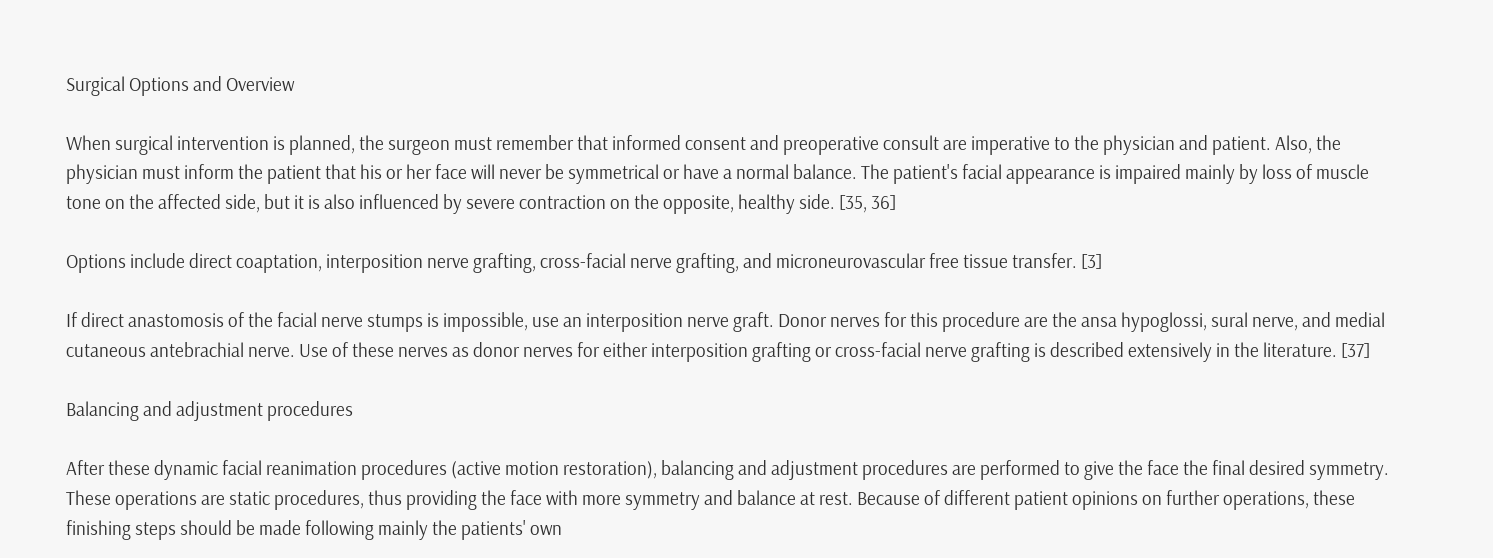Surgical Options and Overview

When surgical intervention is planned, the surgeon must remember that informed consent and preoperative consult are imperative to the physician and patient. Also, the physician must inform the patient that his or her face will never be symmetrical or have a normal balance. The patient's facial appearance is impaired mainly by loss of muscle tone on the affected side, but it is also influenced by severe contraction on the opposite, healthy side. [35, 36]

Options include direct coaptation, interposition nerve grafting, cross-facial nerve grafting, and microneurovascular free tissue transfer. [3]

If direct anastomosis of the facial nerve stumps is impossible, use an interposition nerve graft. Donor nerves for this procedure are the ansa hypoglossi, sural nerve, and medial cutaneous antebrachial nerve. Use of these nerves as donor nerves for either interposition grafting or cross-facial nerve grafting is described extensively in the literature. [37]

Balancing and adjustment procedures

After these dynamic facial reanimation procedures (active motion restoration), balancing and adjustment procedures are performed to give the face the final desired symmetry. These operations are static procedures, thus providing the face with more symmetry and balance at rest. Because of different patient opinions on further operations, these finishing steps should be made following mainly the patients' own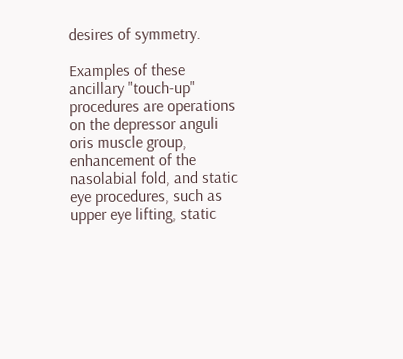desires of symmetry.

Examples of these ancillary "touch-up" procedures are operations on the depressor anguli oris muscle group, enhancement of the nasolabial fold, and static eye procedures, such as upper eye lifting, static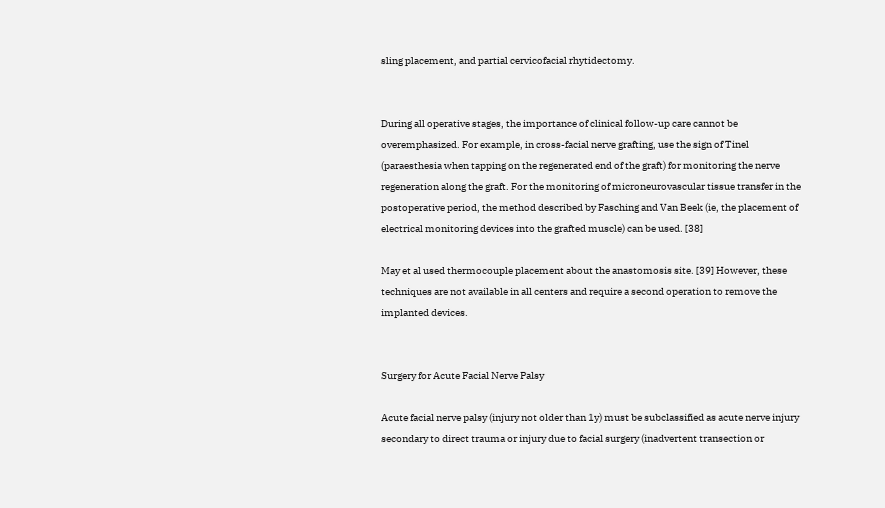sling placement, and partial cervicofacial rhytidectomy.


During all operative stages, the importance of clinical follow-up care cannot be overemphasized. For example, in cross-facial nerve grafting, use the sign of Tinel (paraesthesia when tapping on the regenerated end of the graft) for monitoring the nerve regeneration along the graft. For the monitoring of microneurovascular tissue transfer in the postoperative period, the method described by Fasching and Van Beek (ie, the placement of electrical monitoring devices into the grafted muscle) can be used. [38]

May et al used thermocouple placement about the anastomosis site. [39] However, these techniques are not available in all centers and require a second operation to remove the implanted devices.


Surgery for Acute Facial Nerve Palsy

Acute facial nerve palsy (injury not older than 1y) must be subclassified as acute nerve injury secondary to direct trauma or injury due to facial surgery (inadvertent transection or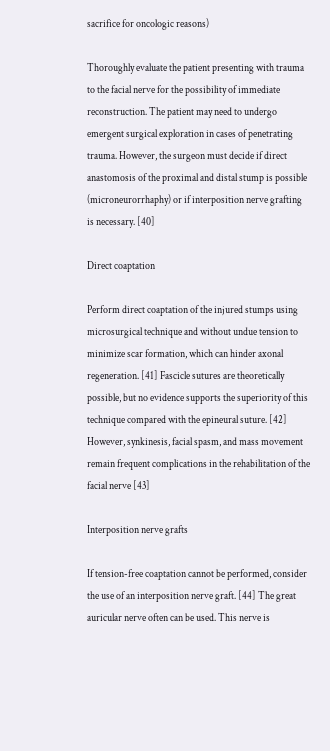sacrifice for oncologic reasons)

Thoroughly evaluate the patient presenting with trauma to the facial nerve for the possibility of immediate reconstruction. The patient may need to undergo emergent surgical exploration in cases of penetrating trauma. However, the surgeon must decide if direct anastomosis of the proximal and distal stump is possible (microneurorrhaphy) or if interposition nerve grafting is necessary. [40]

Direct coaptation

Perform direct coaptation of the injured stumps using microsurgical technique and without undue tension to minimize scar formation, which can hinder axonal regeneration. [41] Fascicle sutures are theoretically possible, but no evidence supports the superiority of this technique compared with the epineural suture. [42] However, synkinesis, facial spasm, and mass movement remain frequent complications in the rehabilitation of the facial nerve [43]

Interposition nerve grafts

If tension-free coaptation cannot be performed, consider the use of an interposition nerve graft. [44] The great auricular nerve often can be used. This nerve is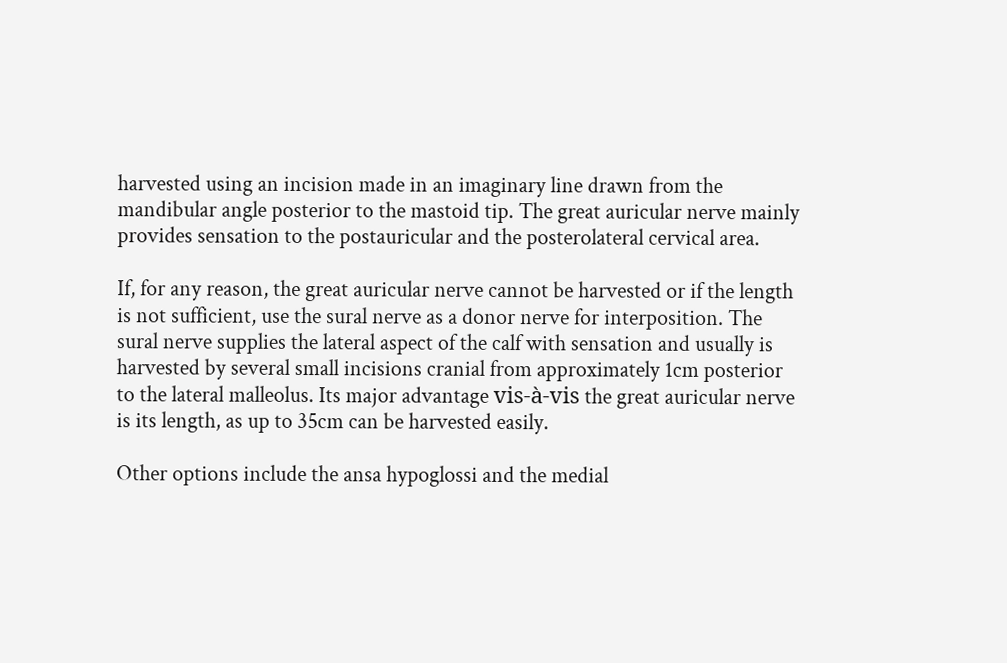harvested using an incision made in an imaginary line drawn from the mandibular angle posterior to the mastoid tip. The great auricular nerve mainly provides sensation to the postauricular and the posterolateral cervical area.

If, for any reason, the great auricular nerve cannot be harvested or if the length is not sufficient, use the sural nerve as a donor nerve for interposition. The sural nerve supplies the lateral aspect of the calf with sensation and usually is harvested by several small incisions cranial from approximately 1cm posterior to the lateral malleolus. Its major advantage vis-à-vis the great auricular nerve is its length, as up to 35cm can be harvested easily.

Other options include the ansa hypoglossi and the medial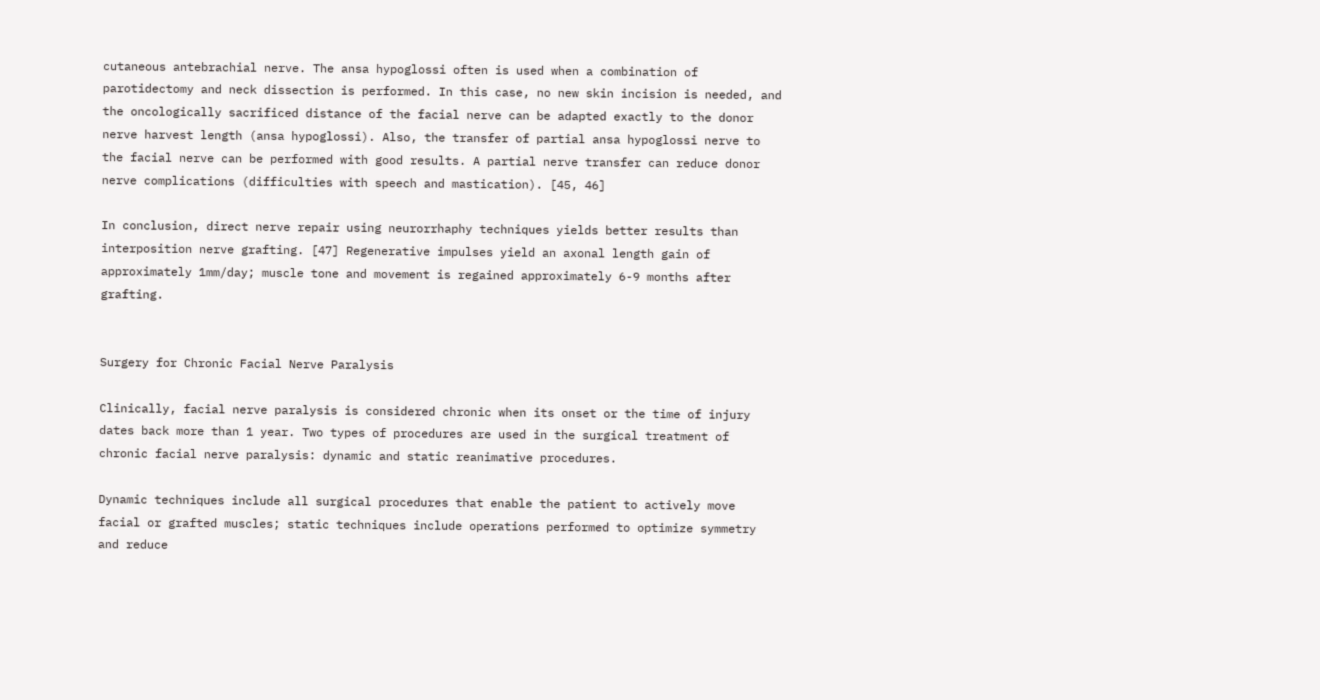cutaneous antebrachial nerve. The ansa hypoglossi often is used when a combination of parotidectomy and neck dissection is performed. In this case, no new skin incision is needed, and the oncologically sacrificed distance of the facial nerve can be adapted exactly to the donor nerve harvest length (ansa hypoglossi). Also, the transfer of partial ansa hypoglossi nerve to the facial nerve can be performed with good results. A partial nerve transfer can reduce donor nerve complications (difficulties with speech and mastication). [45, 46]

In conclusion, direct nerve repair using neurorrhaphy techniques yields better results than interposition nerve grafting. [47] Regenerative impulses yield an axonal length gain of approximately 1mm/day; muscle tone and movement is regained approximately 6-9 months after grafting.


Surgery for Chronic Facial Nerve Paralysis

Clinically, facial nerve paralysis is considered chronic when its onset or the time of injury dates back more than 1 year. Two types of procedures are used in the surgical treatment of chronic facial nerve paralysis: dynamic and static reanimative procedures.

Dynamic techniques include all surgical procedures that enable the patient to actively move facial or grafted muscles; static techniques include operations performed to optimize symmetry and reduce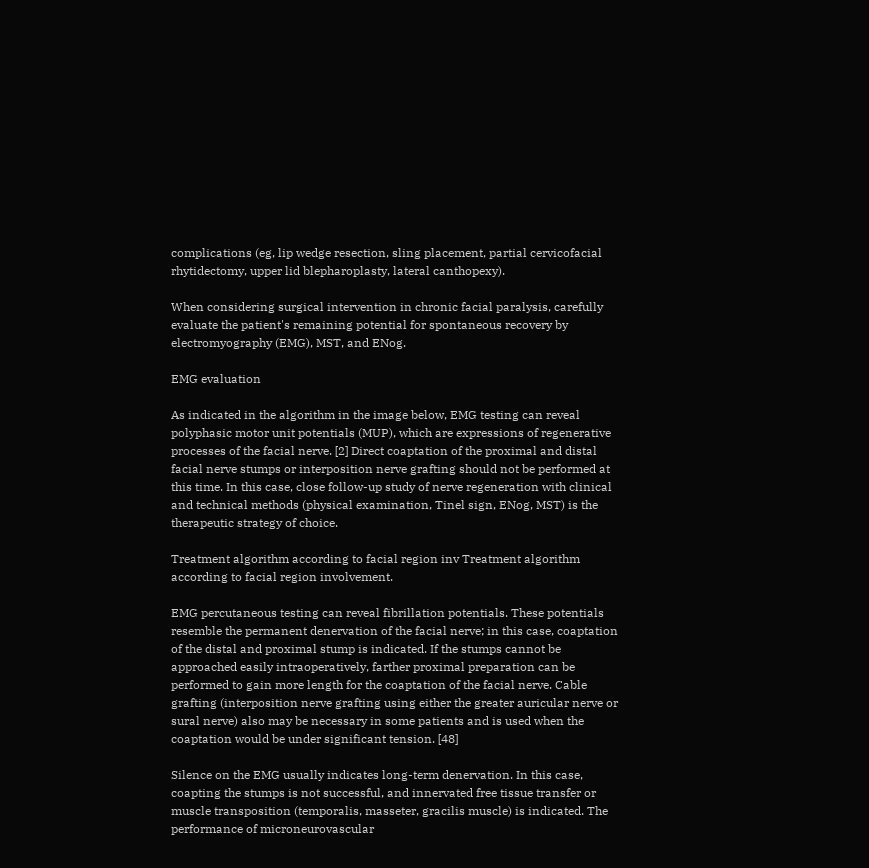complications (eg, lip wedge resection, sling placement, partial cervicofacial rhytidectomy, upper lid blepharoplasty, lateral canthopexy).

When considering surgical intervention in chronic facial paralysis, carefully evaluate the patient's remaining potential for spontaneous recovery by electromyography (EMG), MST, and ENog.

EMG evaluation

As indicated in the algorithm in the image below, EMG testing can reveal polyphasic motor unit potentials (MUP), which are expressions of regenerative processes of the facial nerve. [2] Direct coaptation of the proximal and distal facial nerve stumps or interposition nerve grafting should not be performed at this time. In this case, close follow-up study of nerve regeneration with clinical and technical methods (physical examination, Tinel sign, ENog, MST) is the therapeutic strategy of choice.

Treatment algorithm according to facial region inv Treatment algorithm according to facial region involvement.

EMG percutaneous testing can reveal fibrillation potentials. These potentials resemble the permanent denervation of the facial nerve; in this case, coaptation of the distal and proximal stump is indicated. If the stumps cannot be approached easily intraoperatively, farther proximal preparation can be performed to gain more length for the coaptation of the facial nerve. Cable grafting (interposition nerve grafting using either the greater auricular nerve or sural nerve) also may be necessary in some patients and is used when the coaptation would be under significant tension. [48]

Silence on the EMG usually indicates long-term denervation. In this case, coapting the stumps is not successful, and innervated free tissue transfer or muscle transposition (temporalis, masseter, gracilis muscle) is indicated. The performance of microneurovascular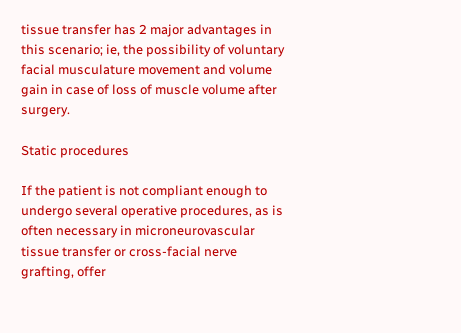tissue transfer has 2 major advantages in this scenario; ie, the possibility of voluntary facial musculature movement and volume gain in case of loss of muscle volume after surgery.

Static procedures

If the patient is not compliant enough to undergo several operative procedures, as is often necessary in microneurovascular tissue transfer or cross-facial nerve grafting, offer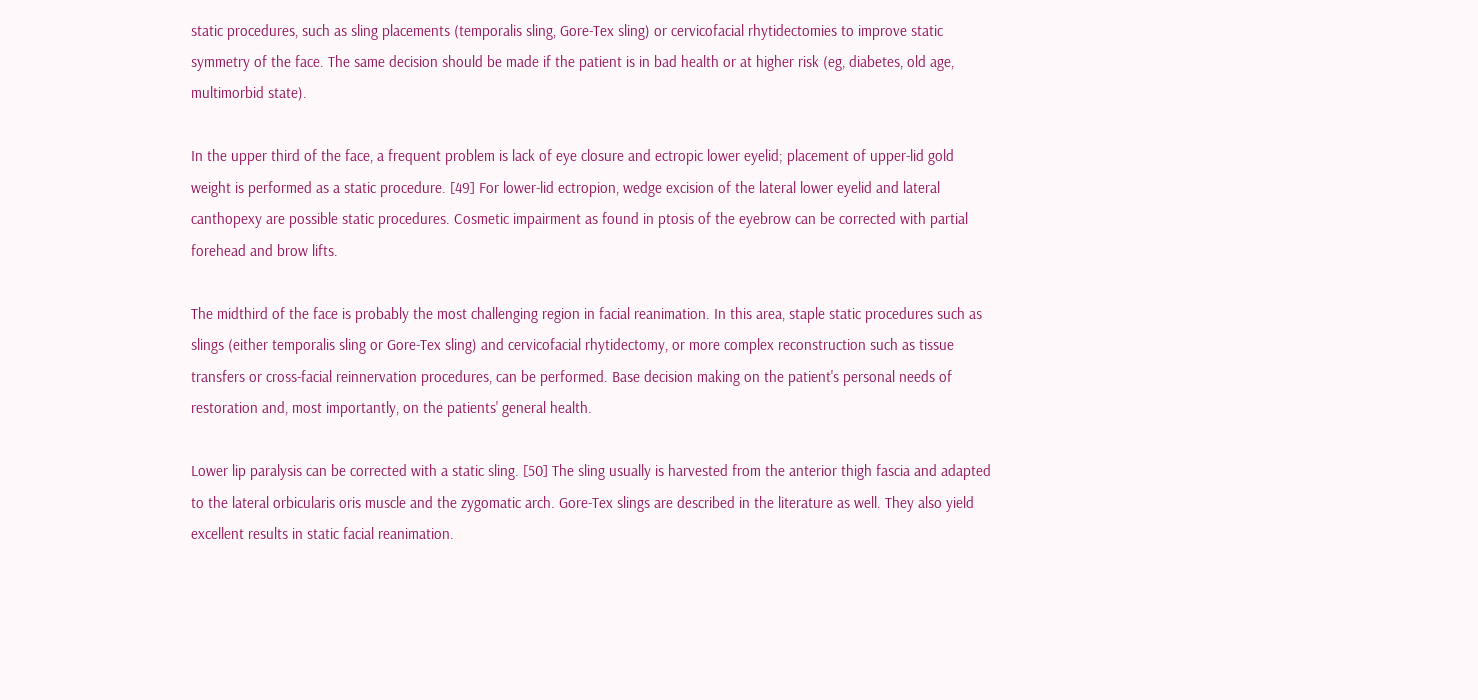static procedures, such as sling placements (temporalis sling, Gore-Tex sling) or cervicofacial rhytidectomies to improve static symmetry of the face. The same decision should be made if the patient is in bad health or at higher risk (eg, diabetes, old age, multimorbid state).

In the upper third of the face, a frequent problem is lack of eye closure and ectropic lower eyelid; placement of upper-lid gold weight is performed as a static procedure. [49] For lower-lid ectropion, wedge excision of the lateral lower eyelid and lateral canthopexy are possible static procedures. Cosmetic impairment as found in ptosis of the eyebrow can be corrected with partial forehead and brow lifts.

The midthird of the face is probably the most challenging region in facial reanimation. In this area, staple static procedures such as slings (either temporalis sling or Gore-Tex sling) and cervicofacial rhytidectomy, or more complex reconstruction such as tissue transfers or cross-facial reinnervation procedures, can be performed. Base decision making on the patient's personal needs of restoration and, most importantly, on the patients' general health.

Lower lip paralysis can be corrected with a static sling. [50] The sling usually is harvested from the anterior thigh fascia and adapted to the lateral orbicularis oris muscle and the zygomatic arch. Gore-Tex slings are described in the literature as well. They also yield excellent results in static facial reanimation.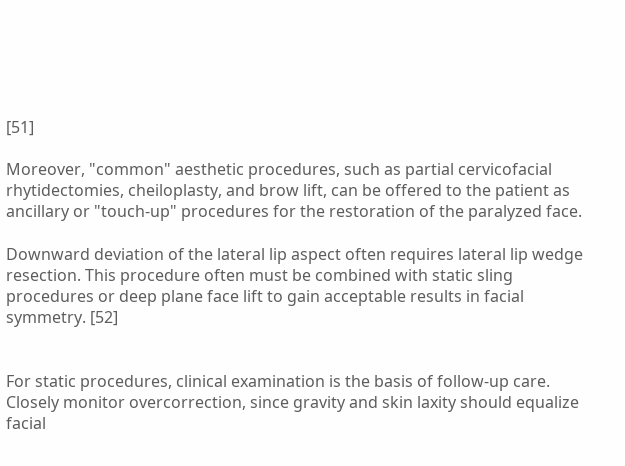[51]

Moreover, "common" aesthetic procedures, such as partial cervicofacial rhytidectomies, cheiloplasty, and brow lift, can be offered to the patient as ancillary or "touch-up" procedures for the restoration of the paralyzed face.

Downward deviation of the lateral lip aspect often requires lateral lip wedge resection. This procedure often must be combined with static sling procedures or deep plane face lift to gain acceptable results in facial symmetry. [52]


For static procedures, clinical examination is the basis of follow-up care. Closely monitor overcorrection, since gravity and skin laxity should equalize facial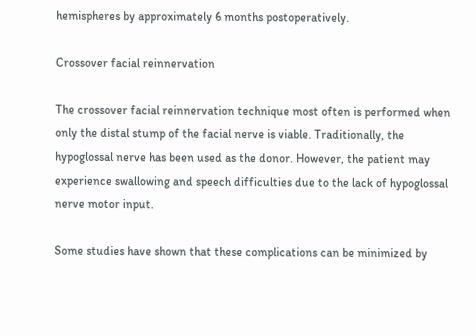hemispheres by approximately 6 months postoperatively.

Crossover facial reinnervation

The crossover facial reinnervation technique most often is performed when only the distal stump of the facial nerve is viable. Traditionally, the hypoglossal nerve has been used as the donor. However, the patient may experience swallowing and speech difficulties due to the lack of hypoglossal nerve motor input.

Some studies have shown that these complications can be minimized by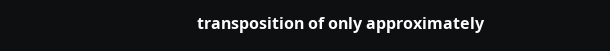transposition of only approximately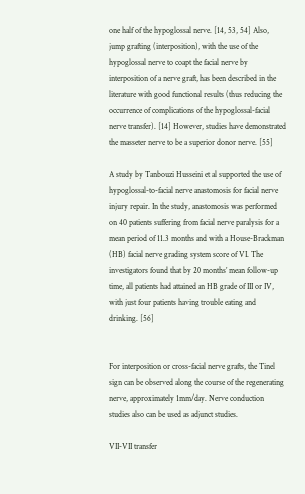one half of the hypoglossal nerve. [14, 53, 54] Also, jump grafting (interposition), with the use of the hypoglossal nerve to coapt the facial nerve by interposition of a nerve graft, has been described in the literature with good functional results (thus reducing the occurrence of complications of the hypoglossal-facial nerve transfer). [14] However, studies have demonstrated the masseter nerve to be a superior donor nerve. [55]

A study by Tanbouzi Husseini et al supported the use of hypoglossal-to-facial nerve anastomosis for facial nerve injury repair. In the study, anastomosis was performed on 40 patients suffering from facial nerve paralysis for a mean period of 11.3 months and with a House-Brackman (HB) facial nerve grading system score of VI. The investigators found that by 20 months’ mean follow-up time, all patients had attained an HB grade of III or IV, with just four patients having trouble eating and drinking. [56]


For interposition or cross-facial nerve grafts, the Tinel sign can be observed along the course of the regenerating nerve, approximately 1mm/day. Nerve conduction studies also can be used as adjunct studies.

VII-VII transfer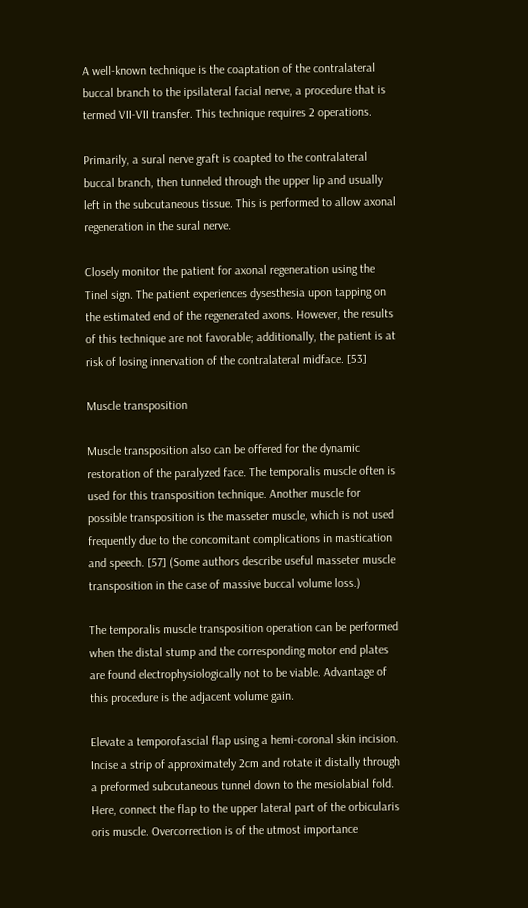A well-known technique is the coaptation of the contralateral buccal branch to the ipsilateral facial nerve, a procedure that is termed VII-VII transfer. This technique requires 2 operations.

Primarily, a sural nerve graft is coapted to the contralateral buccal branch, then tunneled through the upper lip and usually left in the subcutaneous tissue. This is performed to allow axonal regeneration in the sural nerve.

Closely monitor the patient for axonal regeneration using the Tinel sign. The patient experiences dysesthesia upon tapping on the estimated end of the regenerated axons. However, the results of this technique are not favorable; additionally, the patient is at risk of losing innervation of the contralateral midface. [53]

Muscle transposition

Muscle transposition also can be offered for the dynamic restoration of the paralyzed face. The temporalis muscle often is used for this transposition technique. Another muscle for possible transposition is the masseter muscle, which is not used frequently due to the concomitant complications in mastication and speech. [57] (Some authors describe useful masseter muscle transposition in the case of massive buccal volume loss.)

The temporalis muscle transposition operation can be performed when the distal stump and the corresponding motor end plates are found electrophysiologically not to be viable. Advantage of this procedure is the adjacent volume gain.

Elevate a temporofascial flap using a hemi-coronal skin incision. Incise a strip of approximately 2cm and rotate it distally through a preformed subcutaneous tunnel down to the mesiolabial fold. Here, connect the flap to the upper lateral part of the orbicularis oris muscle. Overcorrection is of the utmost importance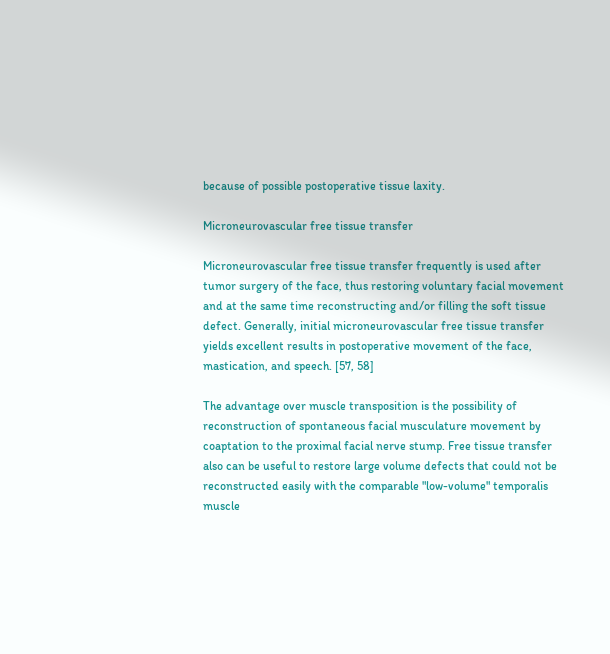because of possible postoperative tissue laxity.

Microneurovascular free tissue transfer

Microneurovascular free tissue transfer frequently is used after tumor surgery of the face, thus restoring voluntary facial movement and at the same time reconstructing and/or filling the soft tissue defect. Generally, initial microneurovascular free tissue transfer yields excellent results in postoperative movement of the face, mastication, and speech. [57, 58]

The advantage over muscle transposition is the possibility of reconstruction of spontaneous facial musculature movement by coaptation to the proximal facial nerve stump. Free tissue transfer also can be useful to restore large volume defects that could not be reconstructed easily with the comparable "low-volume" temporalis muscle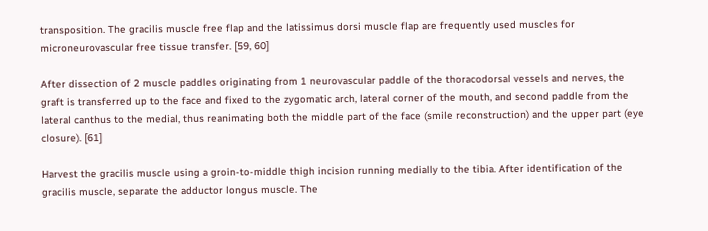transposition. The gracilis muscle free flap and the latissimus dorsi muscle flap are frequently used muscles for microneurovascular free tissue transfer. [59, 60]

After dissection of 2 muscle paddles originating from 1 neurovascular paddle of the thoracodorsal vessels and nerves, the graft is transferred up to the face and fixed to the zygomatic arch, lateral corner of the mouth, and second paddle from the lateral canthus to the medial, thus reanimating both the middle part of the face (smile reconstruction) and the upper part (eye closure). [61]

Harvest the gracilis muscle using a groin-to-middle thigh incision running medially to the tibia. After identification of the gracilis muscle, separate the adductor longus muscle. The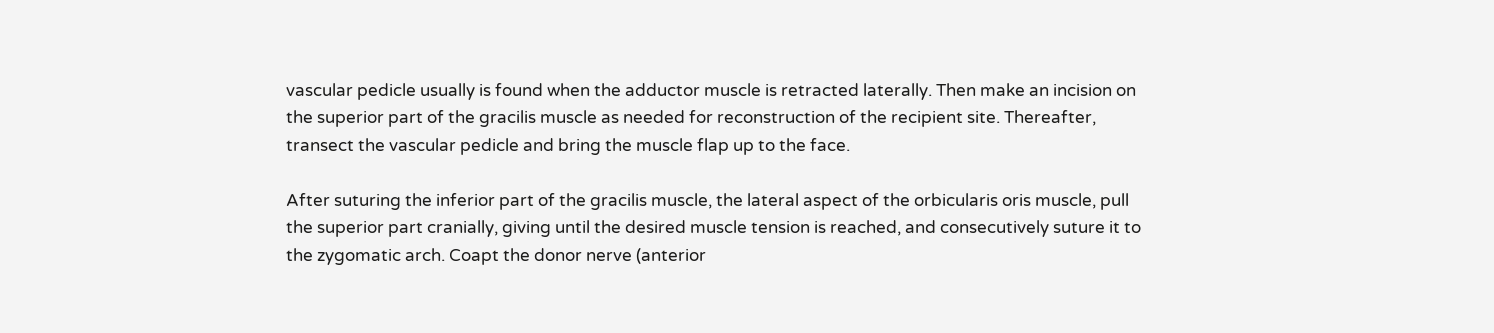vascular pedicle usually is found when the adductor muscle is retracted laterally. Then make an incision on the superior part of the gracilis muscle as needed for reconstruction of the recipient site. Thereafter, transect the vascular pedicle and bring the muscle flap up to the face.

After suturing the inferior part of the gracilis muscle, the lateral aspect of the orbicularis oris muscle, pull the superior part cranially, giving until the desired muscle tension is reached, and consecutively suture it to the zygomatic arch. Coapt the donor nerve (anterior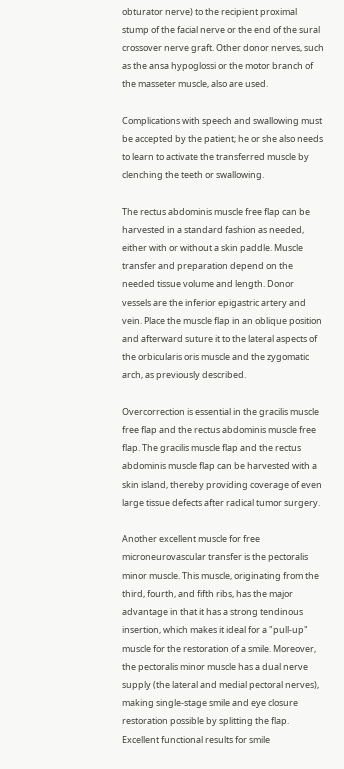obturator nerve) to the recipient proximal stump of the facial nerve or the end of the sural crossover nerve graft. Other donor nerves, such as the ansa hypoglossi or the motor branch of the masseter muscle, also are used.

Complications with speech and swallowing must be accepted by the patient; he or she also needs to learn to activate the transferred muscle by clenching the teeth or swallowing.

The rectus abdominis muscle free flap can be harvested in a standard fashion as needed, either with or without a skin paddle. Muscle transfer and preparation depend on the needed tissue volume and length. Donor vessels are the inferior epigastric artery and vein. Place the muscle flap in an oblique position and afterward suture it to the lateral aspects of the orbicularis oris muscle and the zygomatic arch, as previously described.

Overcorrection is essential in the gracilis muscle free flap and the rectus abdominis muscle free flap. The gracilis muscle flap and the rectus abdominis muscle flap can be harvested with a skin island, thereby providing coverage of even large tissue defects after radical tumor surgery.

Another excellent muscle for free microneurovascular transfer is the pectoralis minor muscle. This muscle, originating from the third, fourth, and fifth ribs, has the major advantage in that it has a strong tendinous insertion, which makes it ideal for a "pull-up" muscle for the restoration of a smile. Moreover, the pectoralis minor muscle has a dual nerve supply (the lateral and medial pectoral nerves), making single-stage smile and eye closure restoration possible by splitting the flap. Excellent functional results for smile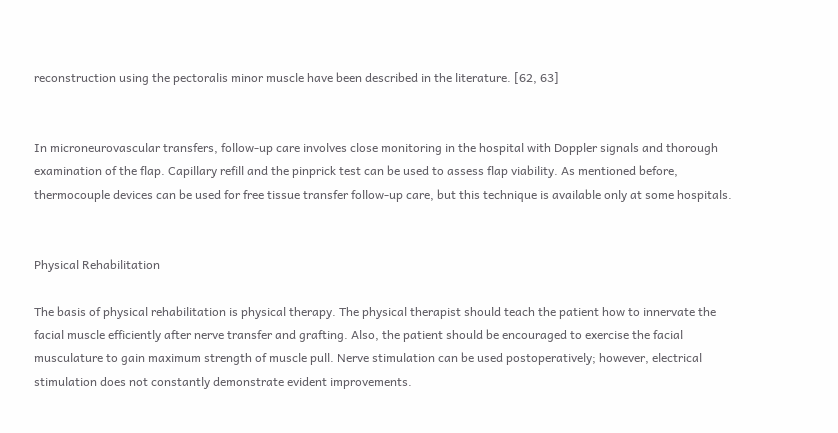reconstruction using the pectoralis minor muscle have been described in the literature. [62, 63]


In microneurovascular transfers, follow-up care involves close monitoring in the hospital with Doppler signals and thorough examination of the flap. Capillary refill and the pinprick test can be used to assess flap viability. As mentioned before, thermocouple devices can be used for free tissue transfer follow-up care, but this technique is available only at some hospitals.


Physical Rehabilitation

The basis of physical rehabilitation is physical therapy. The physical therapist should teach the patient how to innervate the facial muscle efficiently after nerve transfer and grafting. Also, the patient should be encouraged to exercise the facial musculature to gain maximum strength of muscle pull. Nerve stimulation can be used postoperatively; however, electrical stimulation does not constantly demonstrate evident improvements.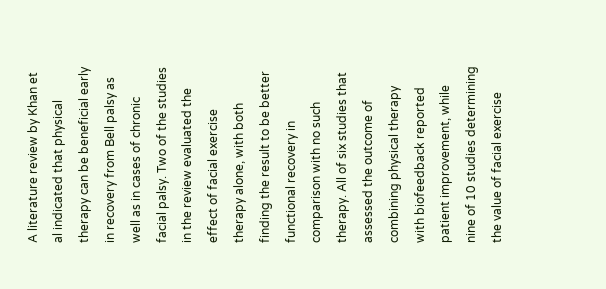A literature review by Khan et al indicated that physical therapy can be beneficial early in recovery from Bell palsy as well as in cases of chronic facial palsy. Two of the studies in the review evaluated the effect of facial exercise therapy alone, with both finding the result to be better functional recovery in comparison with no such therapy. All of six studies that assessed the outcome of combining physical therapy with biofeedback reported patient improvement, while nine of 10 studies determining the value of facial exercise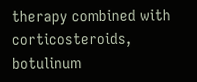therapy combined with corticosteroids, botulinum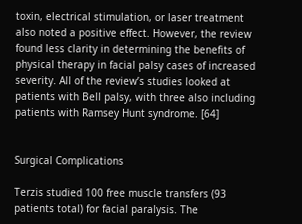toxin, electrical stimulation, or laser treatment also noted a positive effect. However, the review found less clarity in determining the benefits of physical therapy in facial palsy cases of increased severity. All of the review’s studies looked at patients with Bell palsy, with three also including patients with Ramsey Hunt syndrome. [64]


Surgical Complications

Terzis studied 100 free muscle transfers (93 patients total) for facial paralysis. The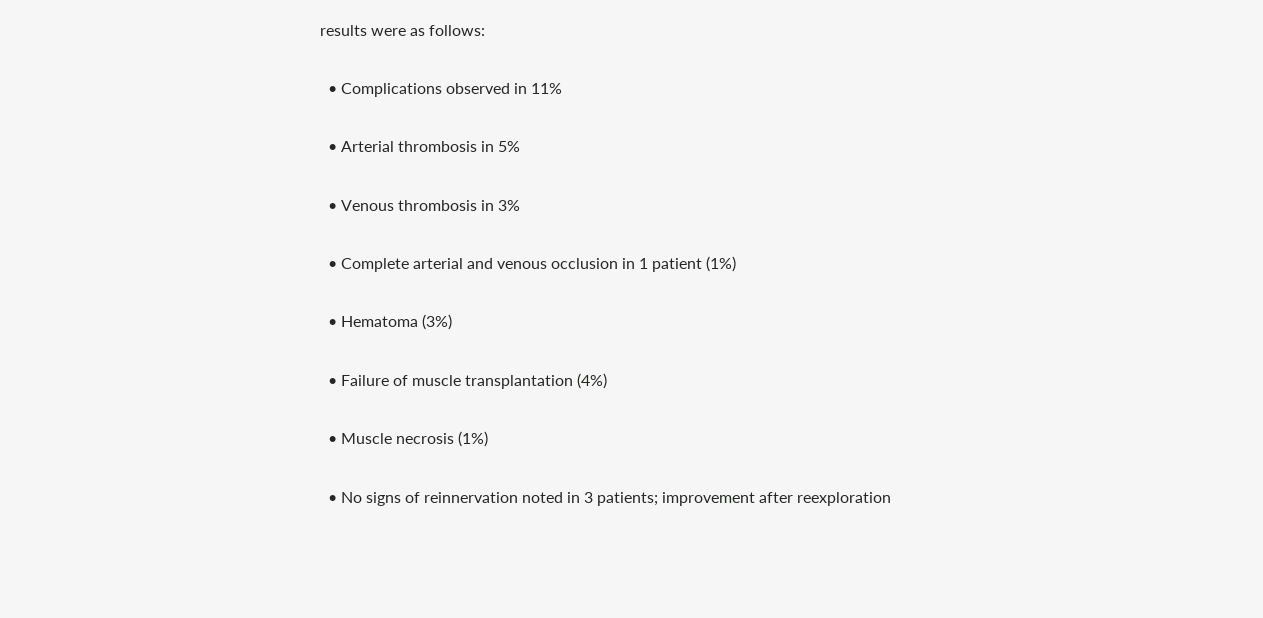results were as follows:

  • Complications observed in 11%

  • Arterial thrombosis in 5%

  • Venous thrombosis in 3%

  • Complete arterial and venous occlusion in 1 patient (1%)

  • Hematoma (3%)

  • Failure of muscle transplantation (4%)

  • Muscle necrosis (1%)

  • No signs of reinnervation noted in 3 patients; improvement after reexploration